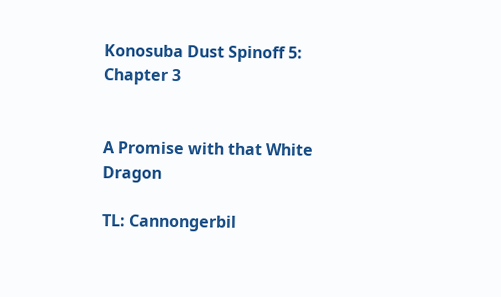Konosuba Dust Spinoff 5: Chapter 3


A Promise with that White Dragon

TL: Cannongerbil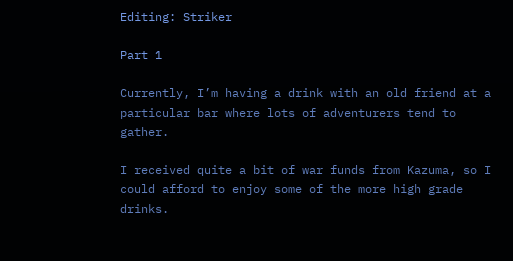Editing: Striker

Part 1

Currently, I’m having a drink with an old friend at a particular bar where lots of adventurers tend to gather.

I received quite a bit of war funds from Kazuma, so I could afford to enjoy some of the more high grade drinks.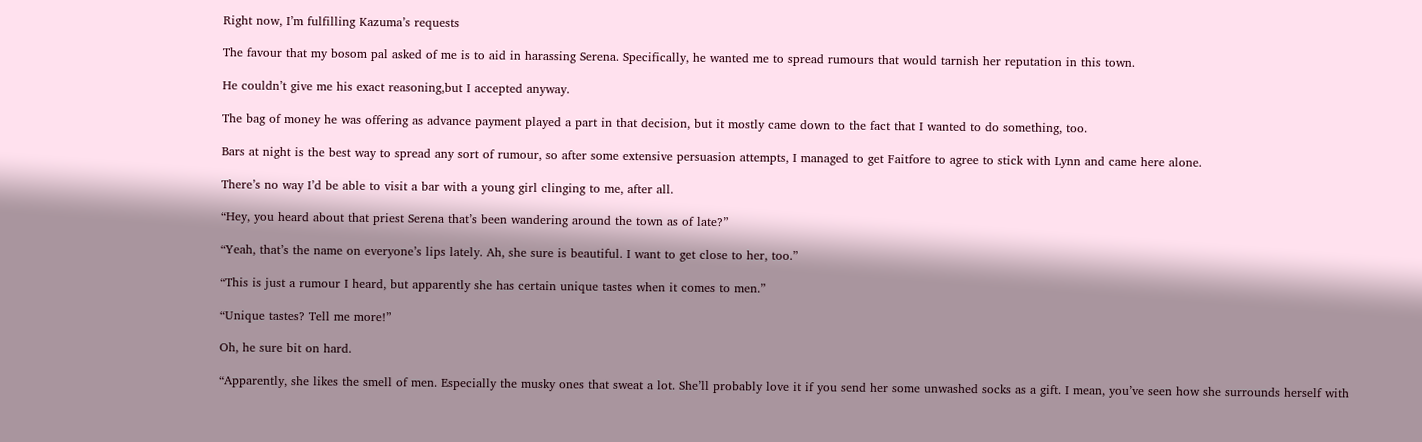Right now, I’m fulfilling Kazuma’s requests

The favour that my bosom pal asked of me is to aid in harassing Serena. Specifically, he wanted me to spread rumours that would tarnish her reputation in this town.

He couldn’t give me his exact reasoning,but I accepted anyway.

The bag of money he was offering as advance payment played a part in that decision, but it mostly came down to the fact that I wanted to do something, too.

Bars at night is the best way to spread any sort of rumour, so after some extensive persuasion attempts, I managed to get Faitfore to agree to stick with Lynn and came here alone.

There’s no way I’d be able to visit a bar with a young girl clinging to me, after all.

“Hey, you heard about that priest Serena that’s been wandering around the town as of late?”

“Yeah, that’s the name on everyone’s lips lately. Ah, she sure is beautiful. I want to get close to her, too.”

“This is just a rumour I heard, but apparently she has certain unique tastes when it comes to men.”

“Unique tastes? Tell me more!”

Oh, he sure bit on hard.

“Apparently, she likes the smell of men. Especially the musky ones that sweat a lot. She’ll probably love it if you send her some unwashed socks as a gift. I mean, you’ve seen how she surrounds herself with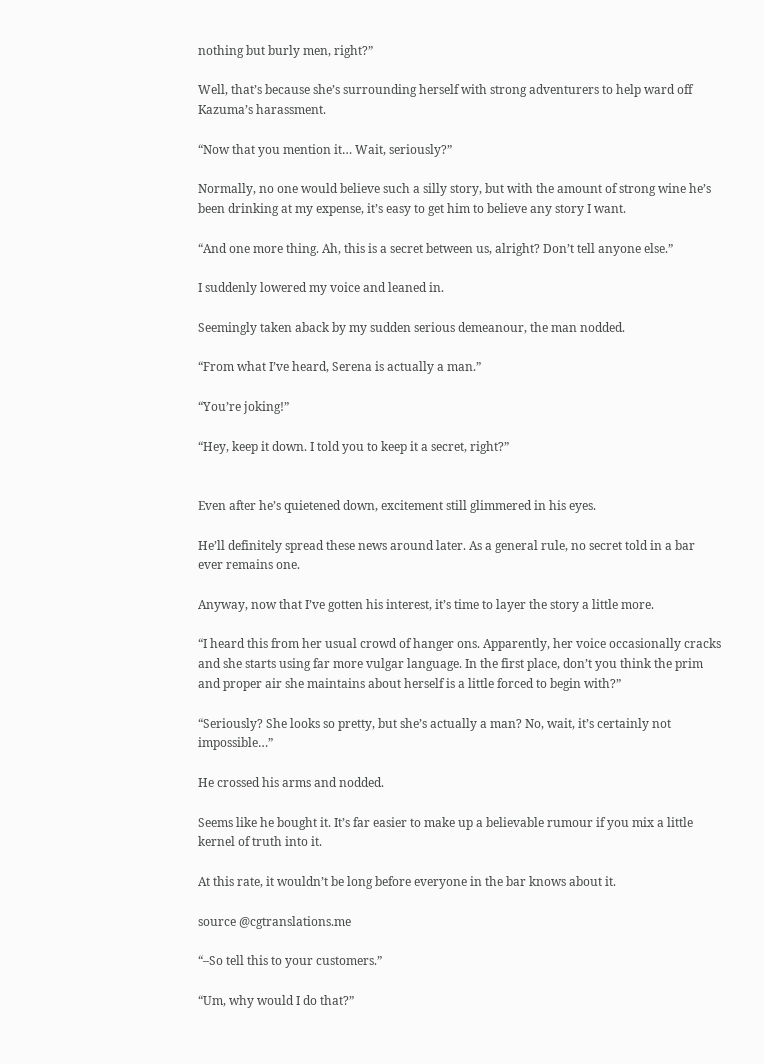nothing but burly men, right?”

Well, that’s because she’s surrounding herself with strong adventurers to help ward off Kazuma’s harassment.

“Now that you mention it… Wait, seriously?”

Normally, no one would believe such a silly story, but with the amount of strong wine he’s been drinking at my expense, it’s easy to get him to believe any story I want.

“And one more thing. Ah, this is a secret between us, alright? Don’t tell anyone else.”

I suddenly lowered my voice and leaned in.

Seemingly taken aback by my sudden serious demeanour, the man nodded.

“From what I’ve heard, Serena is actually a man.”

“You’re joking!”

“Hey, keep it down. I told you to keep it a secret, right?”


Even after he’s quietened down, excitement still glimmered in his eyes.

He’ll definitely spread these news around later. As a general rule, no secret told in a bar ever remains one.

Anyway, now that I’ve gotten his interest, it’s time to layer the story a little more.

“I heard this from her usual crowd of hanger ons. Apparently, her voice occasionally cracks and she starts using far more vulgar language. In the first place, don’t you think the prim and proper air she maintains about herself is a little forced to begin with?”

“Seriously? She looks so pretty, but she’s actually a man? No, wait, it’s certainly not impossible…”

He crossed his arms and nodded.

Seems like he bought it. It’s far easier to make up a believable rumour if you mix a little kernel of truth into it.

At this rate, it wouldn’t be long before everyone in the bar knows about it.

source @cgtranslations.me

“–So tell this to your customers.”

“Um, why would I do that?”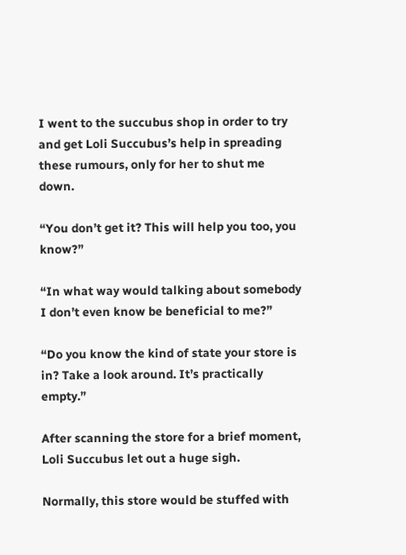I went to the succubus shop in order to try and get Loli Succubus’s help in spreading these rumours, only for her to shut me down.

“You don’t get it? This will help you too, you know?”

“In what way would talking about somebody I don’t even know be beneficial to me?”

“Do you know the kind of state your store is in? Take a look around. It’s practically empty.”

After scanning the store for a brief moment, Loli Succubus let out a huge sigh.

Normally, this store would be stuffed with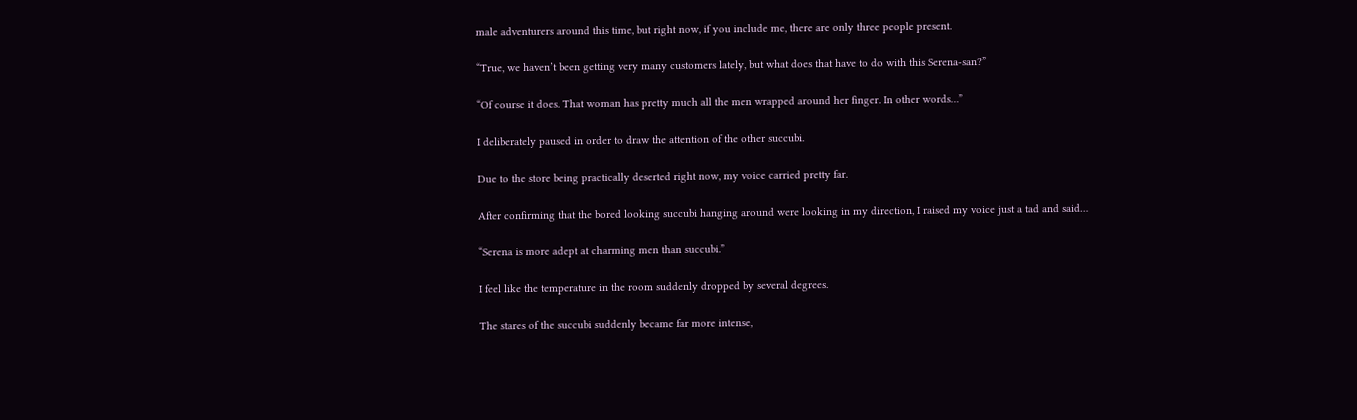male adventurers around this time, but right now, if you include me, there are only three people present.

“True, we haven’t been getting very many customers lately, but what does that have to do with this Serena-san?”

“Of course it does. That woman has pretty much all the men wrapped around her finger. In other words…”

I deliberately paused in order to draw the attention of the other succubi.

Due to the store being practically deserted right now, my voice carried pretty far.

After confirming that the bored looking succubi hanging around were looking in my direction, I raised my voice just a tad and said…

“Serena is more adept at charming men than succubi.”

I feel like the temperature in the room suddenly dropped by several degrees.

The stares of the succubi suddenly became far more intense,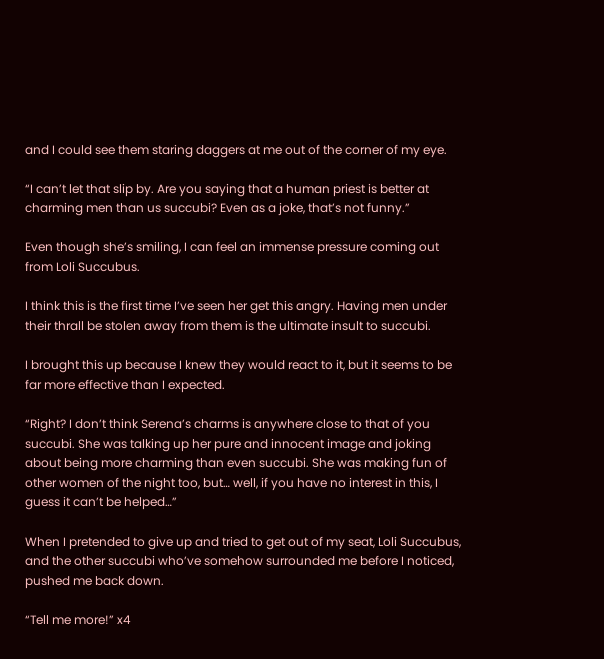and I could see them staring daggers at me out of the corner of my eye.

“I can’t let that slip by. Are you saying that a human priest is better at charming men than us succubi? Even as a joke, that’s not funny.”

Even though she’s smiling, I can feel an immense pressure coming out from Loli Succubus.

I think this is the first time I’ve seen her get this angry. Having men under their thrall be stolen away from them is the ultimate insult to succubi.

I brought this up because I knew they would react to it, but it seems to be far more effective than I expected.

“Right? I don’t think Serena’s charms is anywhere close to that of you succubi. She was talking up her pure and innocent image and joking about being more charming than even succubi. She was making fun of other women of the night too, but… well, if you have no interest in this, I guess it can’t be helped…”

When I pretended to give up and tried to get out of my seat, Loli Succubus, and the other succubi who’ve somehow surrounded me before I noticed, pushed me back down.

“Tell me more!” x4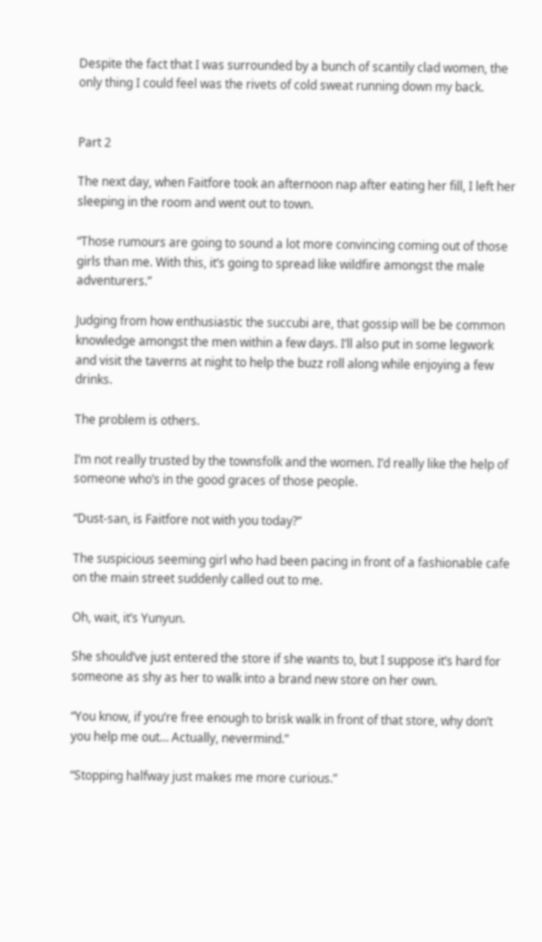Despite the fact that I was surrounded by a bunch of scantily clad women, the only thing I could feel was the rivets of cold sweat running down my back.


Part 2

The next day, when Faitfore took an afternoon nap after eating her fill, I left her sleeping in the room and went out to town.

“Those rumours are going to sound a lot more convincing coming out of those girls than me. With this, it’s going to spread like wildfire amongst the male adventurers.”

Judging from how enthusiastic the succubi are, that gossip will be be common knowledge amongst the men within a few days. I’ll also put in some legwork and visit the taverns at night to help the buzz roll along while enjoying a few drinks.

The problem is others.

I’m not really trusted by the townsfolk and the women. I’d really like the help of someone who’s in the good graces of those people.

“Dust-san, is Faitfore not with you today?”

The suspicious seeming girl who had been pacing in front of a fashionable cafe on the main street suddenly called out to me.

Oh, wait, it’s Yunyun.

She should’ve just entered the store if she wants to, but I suppose it’s hard for someone as shy as her to walk into a brand new store on her own.

“You know, if you’re free enough to brisk walk in front of that store, why don’t you help me out… Actually, nevermind.”

“Stopping halfway just makes me more curious.”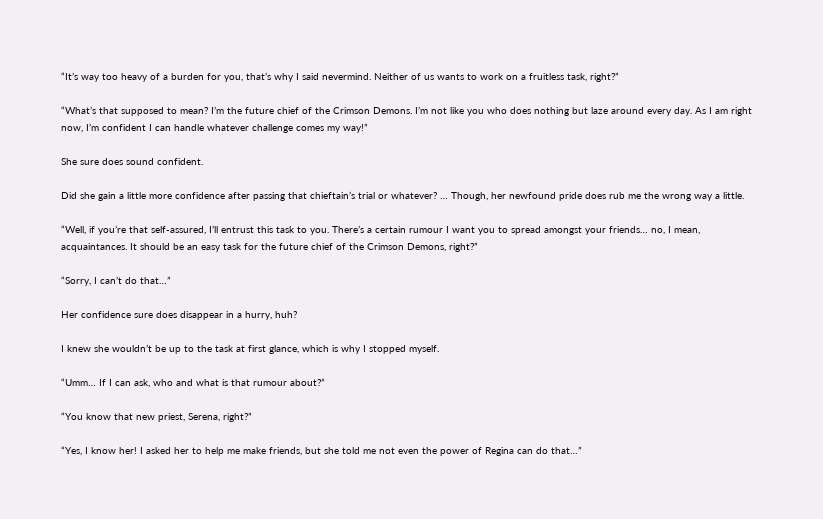“It’s way too heavy of a burden for you, that’s why I said nevermind. Neither of us wants to work on a fruitless task, right?”

“What’s that supposed to mean? I’m the future chief of the Crimson Demons. I’m not like you who does nothing but laze around every day. As I am right now, I’m confident I can handle whatever challenge comes my way!”

She sure does sound confident.

Did she gain a little more confidence after passing that chieftain’s trial or whatever? … Though, her newfound pride does rub me the wrong way a little.

“Well, if you’re that self-assured, I’ll entrust this task to you. There’s a certain rumour I want you to spread amongst your friends… no, I mean, acquaintances. It should be an easy task for the future chief of the Crimson Demons, right?”

“Sorry, I can’t do that…”

Her confidence sure does disappear in a hurry, huh?

I knew she wouldn’t be up to the task at first glance, which is why I stopped myself.

“Umm… If I can ask, who and what is that rumour about?”

“You know that new priest, Serena, right?”

“Yes, I know her! I asked her to help me make friends, but she told me not even the power of Regina can do that…”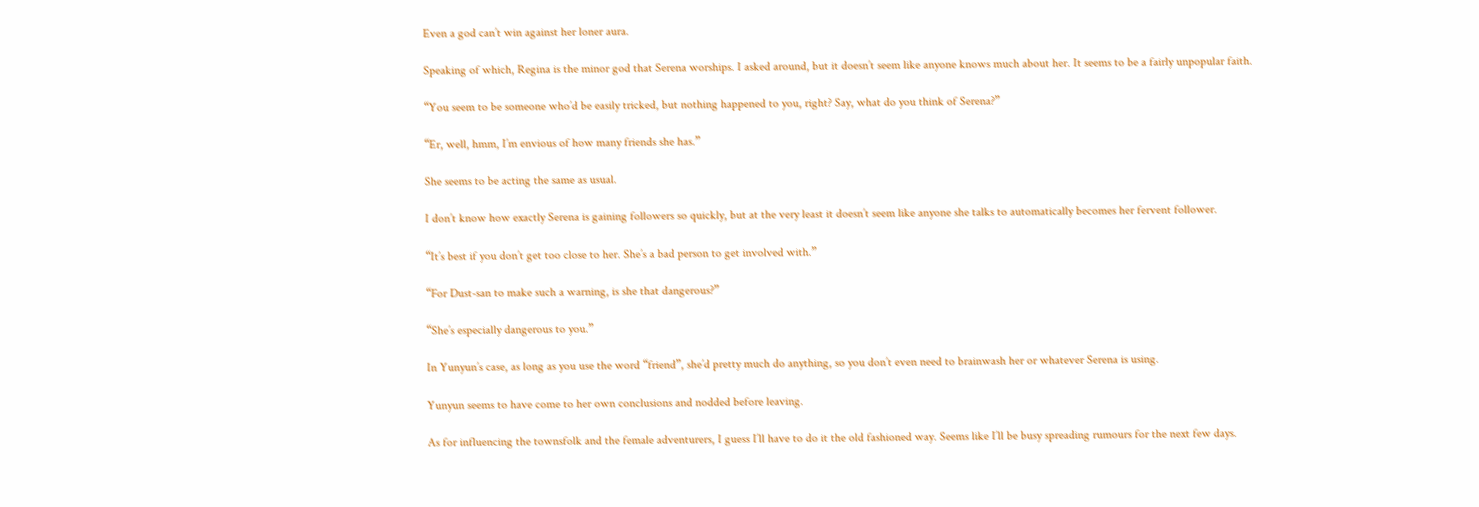Even a god can’t win against her loner aura.

Speaking of which, Regina is the minor god that Serena worships. I asked around, but it doesn’t seem like anyone knows much about her. It seems to be a fairly unpopular faith.

“You seem to be someone who’d be easily tricked, but nothing happened to you, right? Say, what do you think of Serena?”

“Er, well, hmm, I’m envious of how many friends she has.”

She seems to be acting the same as usual.

I don’t know how exactly Serena is gaining followers so quickly, but at the very least it doesn’t seem like anyone she talks to automatically becomes her fervent follower.

“It’s best if you don’t get too close to her. She’s a bad person to get involved with.”

“For Dust-san to make such a warning, is she that dangerous?”

“She’s especially dangerous to you.”

In Yunyun’s case, as long as you use the word “friend”, she’d pretty much do anything, so you don’t even need to brainwash her or whatever Serena is using.

Yunyun seems to have come to her own conclusions and nodded before leaving.

As for influencing the townsfolk and the female adventurers, I guess I’ll have to do it the old fashioned way. Seems like I’ll be busy spreading rumours for the next few days.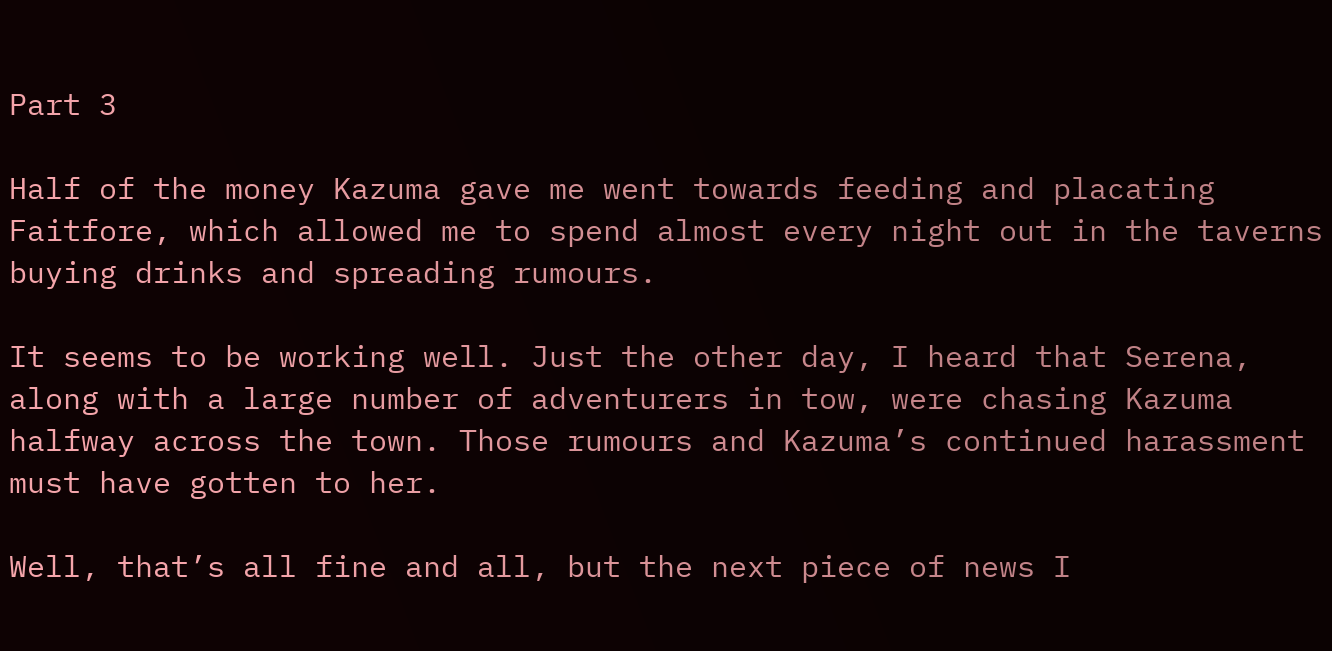Part 3

Half of the money Kazuma gave me went towards feeding and placating Faitfore, which allowed me to spend almost every night out in the taverns buying drinks and spreading rumours.

It seems to be working well. Just the other day, I heard that Serena, along with a large number of adventurers in tow, were chasing Kazuma halfway across the town. Those rumours and Kazuma’s continued harassment must have gotten to her.

Well, that’s all fine and all, but the next piece of news I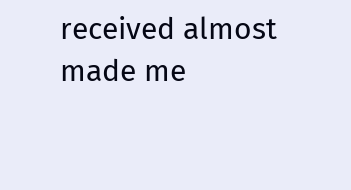received almost made me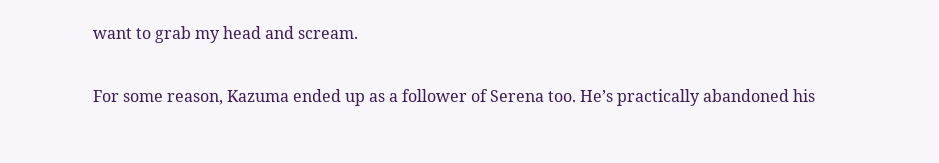want to grab my head and scream.

For some reason, Kazuma ended up as a follower of Serena too. He’s practically abandoned his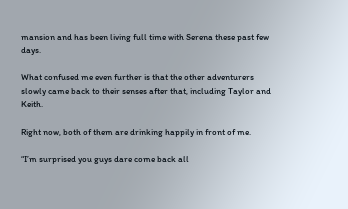mansion and has been living full time with Serena these past few days.

What confused me even further is that the other adventurers slowly came back to their senses after that, including Taylor and Keith.

Right now, both of them are drinking happily in front of me.

“I’m surprised you guys dare come back all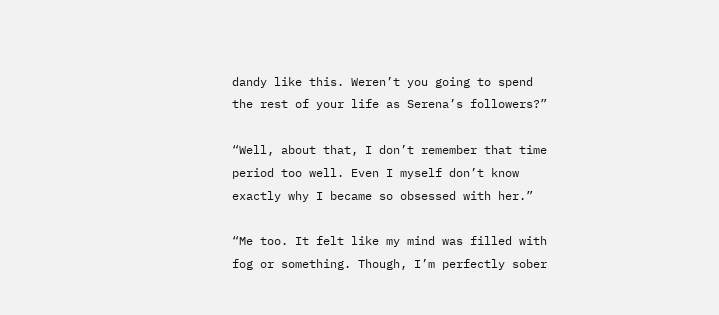dandy like this. Weren’t you going to spend the rest of your life as Serena’s followers?”

“Well, about that, I don’t remember that time period too well. Even I myself don’t know exactly why I became so obsessed with her.”

“Me too. It felt like my mind was filled with fog or something. Though, I’m perfectly sober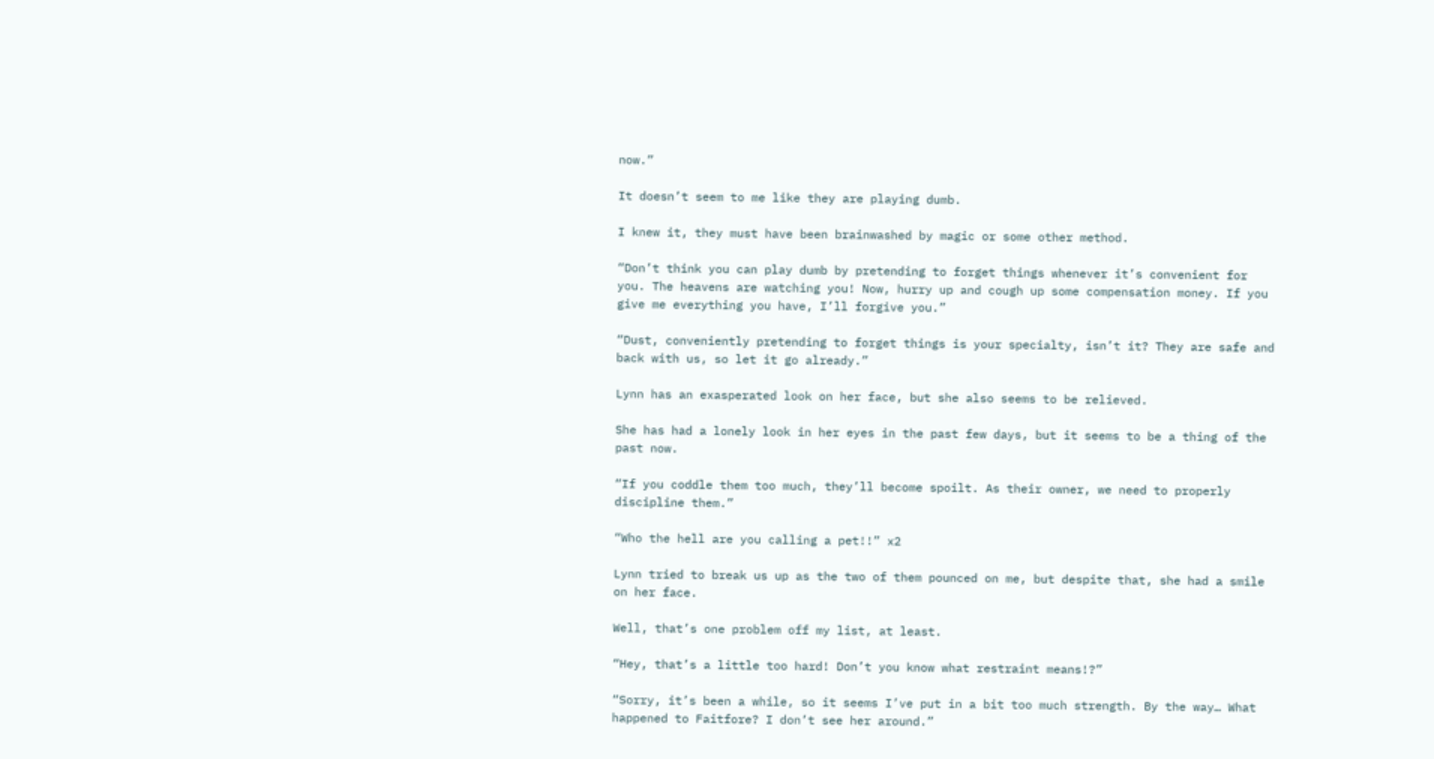now.”

It doesn’t seem to me like they are playing dumb.

I knew it, they must have been brainwashed by magic or some other method.

“Don’t think you can play dumb by pretending to forget things whenever it’s convenient for you. The heavens are watching you! Now, hurry up and cough up some compensation money. If you give me everything you have, I’ll forgive you.”

“Dust, conveniently pretending to forget things is your specialty, isn’t it? They are safe and back with us, so let it go already.”

Lynn has an exasperated look on her face, but she also seems to be relieved.

She has had a lonely look in her eyes in the past few days, but it seems to be a thing of the past now.

“If you coddle them too much, they’ll become spoilt. As their owner, we need to properly discipline them.”

“Who the hell are you calling a pet!!” x2

Lynn tried to break us up as the two of them pounced on me, but despite that, she had a smile on her face.

Well, that’s one problem off my list, at least.

“Hey, that’s a little too hard! Don’t you know what restraint means!?”

“Sorry, it’s been a while, so it seems I’ve put in a bit too much strength. By the way… What happened to Faitfore? I don’t see her around.”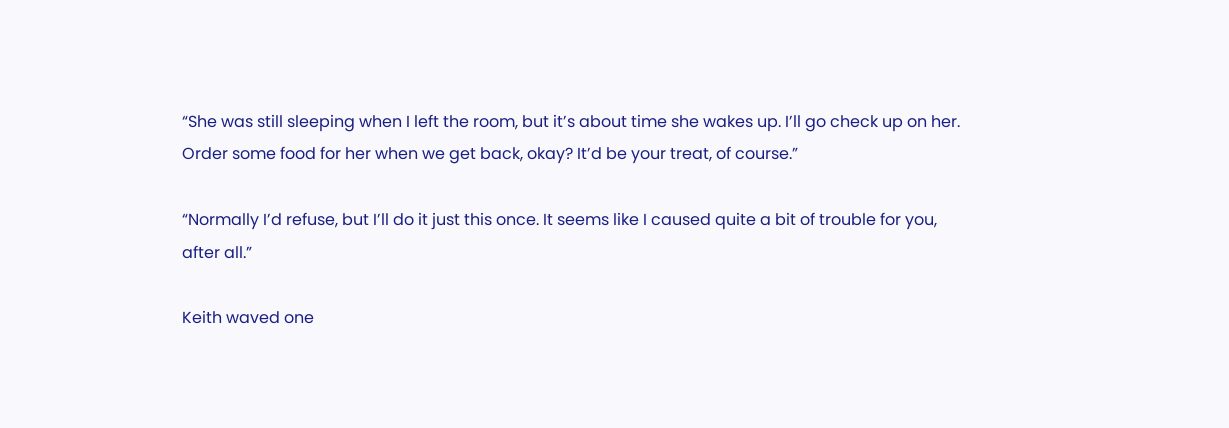“She was still sleeping when I left the room, but it’s about time she wakes up. I’ll go check up on her. Order some food for her when we get back, okay? It’d be your treat, of course.”

“Normally I’d refuse, but I’ll do it just this once. It seems like I caused quite a bit of trouble for you, after all.”

Keith waved one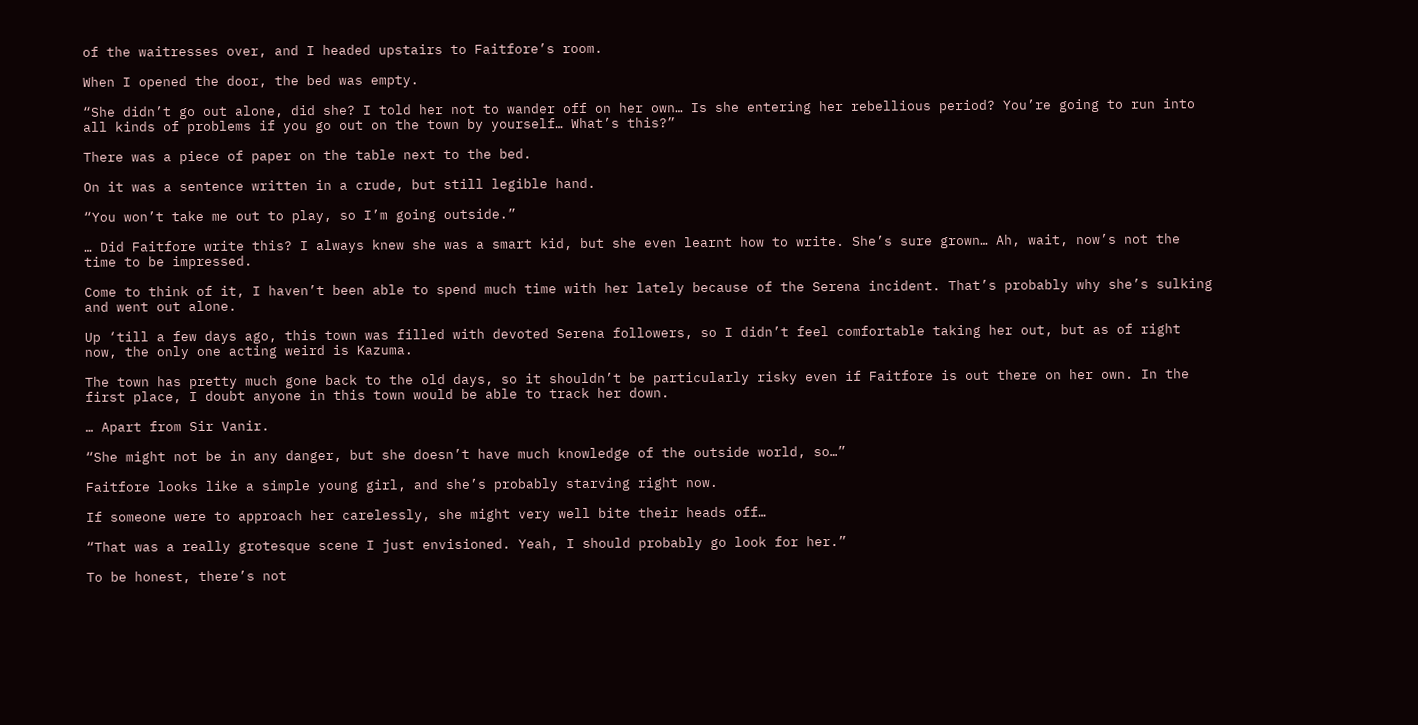of the waitresses over, and I headed upstairs to Faitfore’s room.

When I opened the door, the bed was empty.

“She didn’t go out alone, did she? I told her not to wander off on her own… Is she entering her rebellious period? You’re going to run into all kinds of problems if you go out on the town by yourself… What’s this?”

There was a piece of paper on the table next to the bed.

On it was a sentence written in a crude, but still legible hand.

“You won’t take me out to play, so I’m going outside.”

… Did Faitfore write this? I always knew she was a smart kid, but she even learnt how to write. She’s sure grown… Ah, wait, now’s not the time to be impressed.

Come to think of it, I haven’t been able to spend much time with her lately because of the Serena incident. That’s probably why she’s sulking and went out alone.

Up ‘till a few days ago, this town was filled with devoted Serena followers, so I didn’t feel comfortable taking her out, but as of right now, the only one acting weird is Kazuma.

The town has pretty much gone back to the old days, so it shouldn’t be particularly risky even if Faitfore is out there on her own. In the first place, I doubt anyone in this town would be able to track her down.

… Apart from Sir Vanir.

“She might not be in any danger, but she doesn’t have much knowledge of the outside world, so…”

Faitfore looks like a simple young girl, and she’s probably starving right now.

If someone were to approach her carelessly, she might very well bite their heads off…

“That was a really grotesque scene I just envisioned. Yeah, I should probably go look for her.”

To be honest, there’s not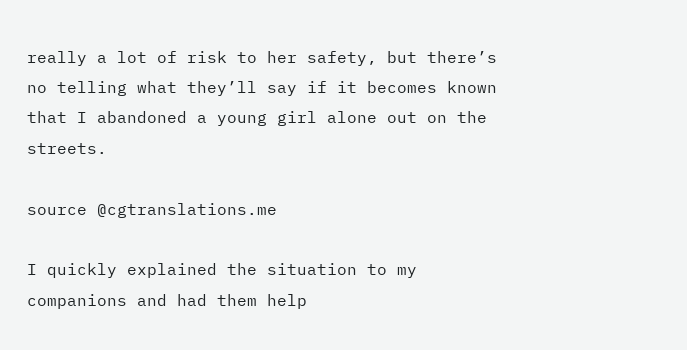really a lot of risk to her safety, but there’s no telling what they’ll say if it becomes known that I abandoned a young girl alone out on the streets.

source @cgtranslations.me

I quickly explained the situation to my companions and had them help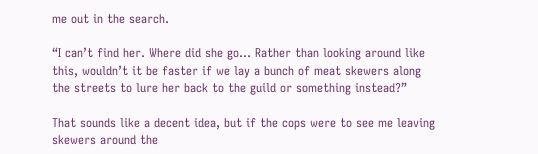me out in the search.

“I can’t find her. Where did she go… Rather than looking around like this, wouldn’t it be faster if we lay a bunch of meat skewers along the streets to lure her back to the guild or something instead?”

That sounds like a decent idea, but if the cops were to see me leaving skewers around the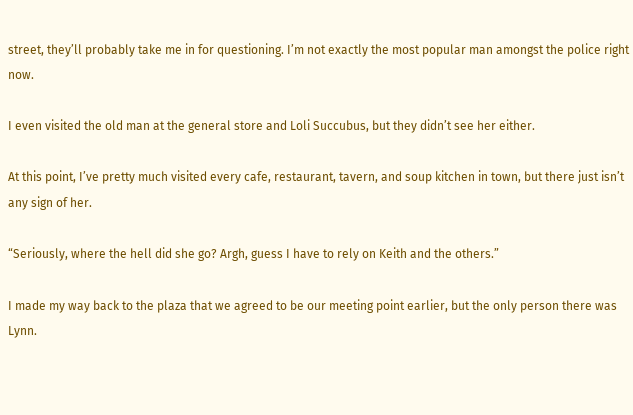street, they’ll probably take me in for questioning. I’m not exactly the most popular man amongst the police right now.

I even visited the old man at the general store and Loli Succubus, but they didn’t see her either.

At this point, I’ve pretty much visited every cafe, restaurant, tavern, and soup kitchen in town, but there just isn’t any sign of her.

“Seriously, where the hell did she go? Argh, guess I have to rely on Keith and the others.”

I made my way back to the plaza that we agreed to be our meeting point earlier, but the only person there was Lynn.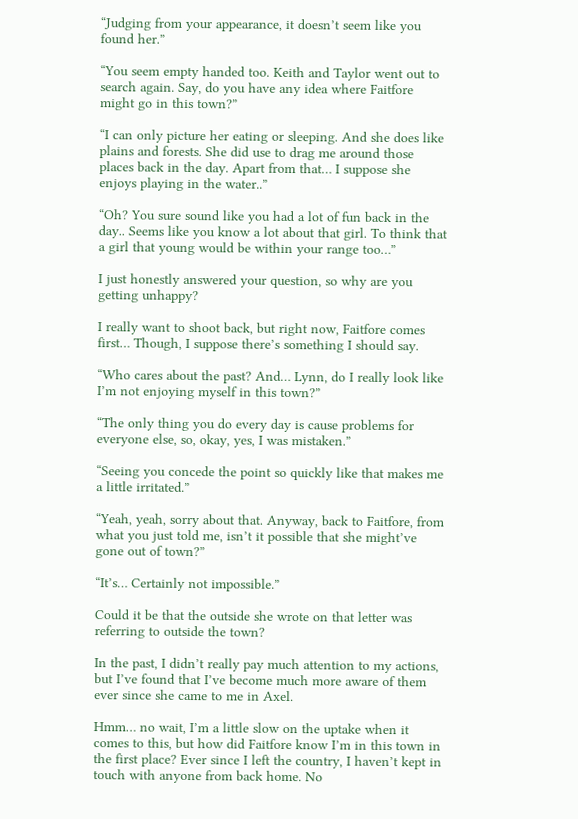“Judging from your appearance, it doesn’t seem like you found her.”

“You seem empty handed too. Keith and Taylor went out to search again. Say, do you have any idea where Faitfore might go in this town?”

“I can only picture her eating or sleeping. And she does like plains and forests. She did use to drag me around those places back in the day. Apart from that… I suppose she enjoys playing in the water..”

“Oh? You sure sound like you had a lot of fun back in the day.. Seems like you know a lot about that girl. To think that a girl that young would be within your range too…”

I just honestly answered your question, so why are you getting unhappy?

I really want to shoot back, but right now, Faitfore comes first… Though, I suppose there’s something I should say.

“Who cares about the past? And… Lynn, do I really look like I’m not enjoying myself in this town?”

“The only thing you do every day is cause problems for everyone else, so, okay, yes, I was mistaken.”

“Seeing you concede the point so quickly like that makes me a little irritated.”

“Yeah, yeah, sorry about that. Anyway, back to Faitfore, from what you just told me, isn’t it possible that she might’ve gone out of town?”

“It’s… Certainly not impossible.”

Could it be that the outside she wrote on that letter was referring to outside the town?

In the past, I didn’t really pay much attention to my actions, but I’ve found that I’ve become much more aware of them ever since she came to me in Axel.

Hmm… no wait, I’m a little slow on the uptake when it comes to this, but how did Faitfore know I’m in this town in the first place? Ever since I left the country, I haven’t kept in touch with anyone from back home. No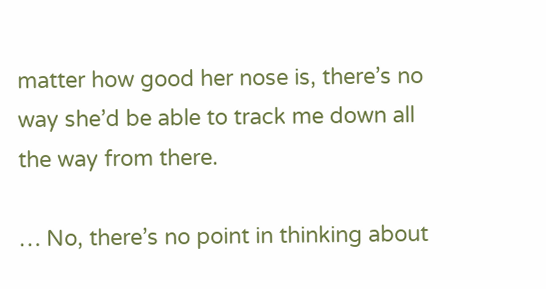matter how good her nose is, there’s no way she’d be able to track me down all the way from there.

… No, there’s no point in thinking about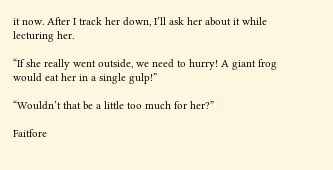it now. After I track her down, I’ll ask her about it while lecturing her.

“If she really went outside, we need to hurry! A giant frog would eat her in a single gulp!”

“Wouldn’t that be a little too much for her?”

Faitfore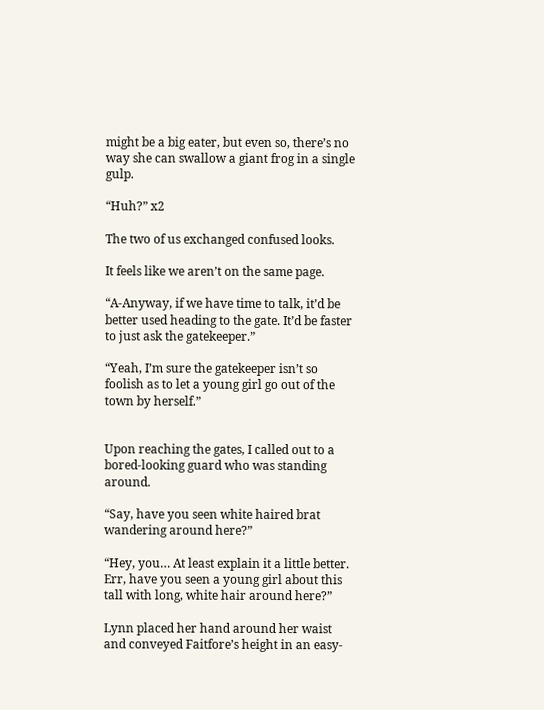might be a big eater, but even so, there’s no way she can swallow a giant frog in a single gulp.

“Huh?” x2

The two of us exchanged confused looks.

It feels like we aren’t on the same page.

“A-Anyway, if we have time to talk, it’d be better used heading to the gate. It’d be faster to just ask the gatekeeper.”

“Yeah, I’m sure the gatekeeper isn’t so foolish as to let a young girl go out of the town by herself.”


Upon reaching the gates, I called out to a bored-looking guard who was standing around.

“Say, have you seen white haired brat wandering around here?”

“Hey, you… At least explain it a little better. Err, have you seen a young girl about this tall with long, white hair around here?”

Lynn placed her hand around her waist and conveyed Faitfore’s height in an easy-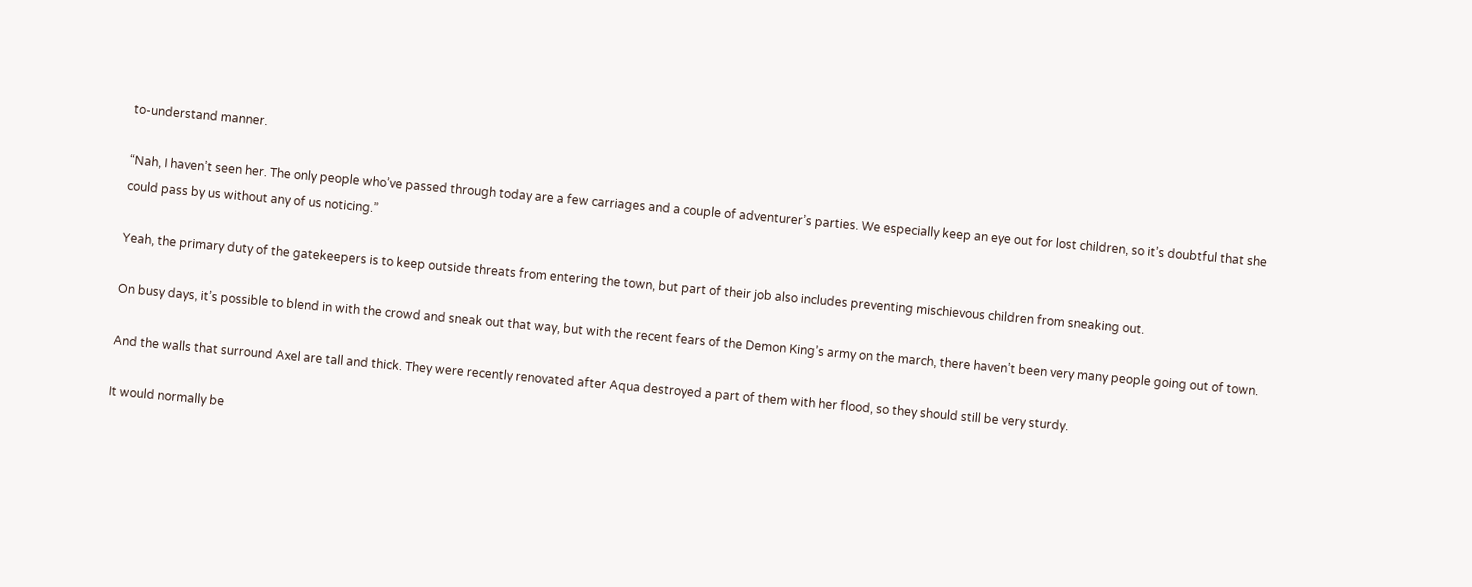to-understand manner.

“Nah, I haven’t seen her. The only people who’ve passed through today are a few carriages and a couple of adventurer’s parties. We especially keep an eye out for lost children, so it’s doubtful that she could pass by us without any of us noticing.”

Yeah, the primary duty of the gatekeepers is to keep outside threats from entering the town, but part of their job also includes preventing mischievous children from sneaking out.

On busy days, it’s possible to blend in with the crowd and sneak out that way, but with the recent fears of the Demon King’s army on the march, there haven’t been very many people going out of town.

And the walls that surround Axel are tall and thick. They were recently renovated after Aqua destroyed a part of them with her flood, so they should still be very sturdy.

It would normally be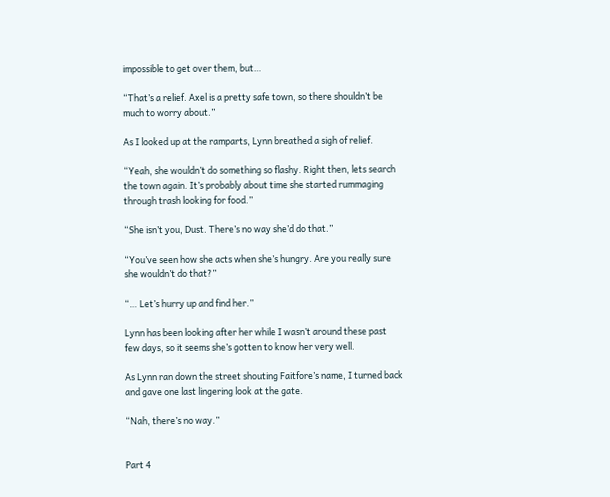impossible to get over them, but…

“That’s a relief. Axel is a pretty safe town, so there shouldn’t be much to worry about.”

As I looked up at the ramparts, Lynn breathed a sigh of relief.

“Yeah, she wouldn’t do something so flashy. Right then, lets search the town again. It’s probably about time she started rummaging through trash looking for food.”

“She isn’t you, Dust. There’s no way she’d do that.”

“You’ve seen how she acts when she’s hungry. Are you really sure she wouldn’t do that?”

“… Let’s hurry up and find her.”

Lynn has been looking after her while I wasn’t around these past few days, so it seems she’s gotten to know her very well.

As Lynn ran down the street shouting Faitfore’s name, I turned back and gave one last lingering look at the gate.

“Nah, there’s no way.”


Part 4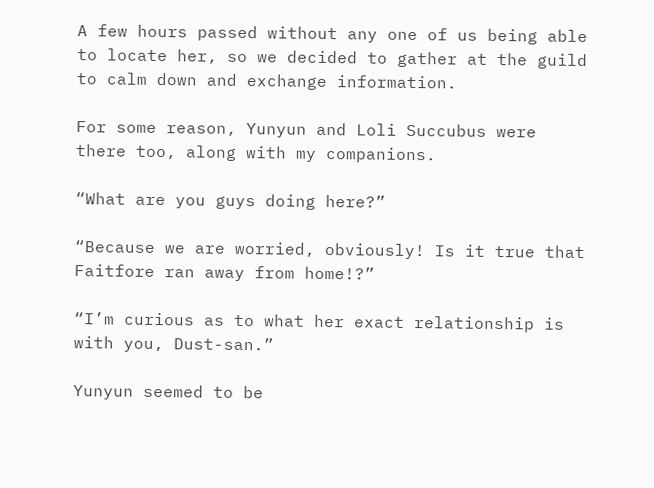A few hours passed without any one of us being able to locate her, so we decided to gather at the guild to calm down and exchange information.

For some reason, Yunyun and Loli Succubus were there too, along with my companions.

“What are you guys doing here?”

“Because we are worried, obviously! Is it true that Faitfore ran away from home!?”

“I’m curious as to what her exact relationship is with you, Dust-san.”

Yunyun seemed to be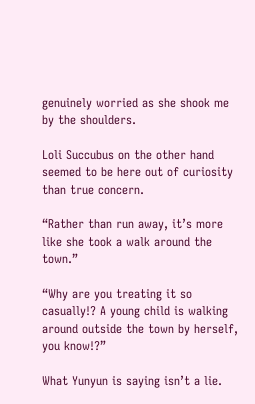genuinely worried as she shook me by the shoulders.

Loli Succubus on the other hand seemed to be here out of curiosity than true concern.

“Rather than run away, it’s more like she took a walk around the town.”

“Why are you treating it so casually!? A young child is walking around outside the town by herself, you know!?”

What Yunyun is saying isn’t a lie.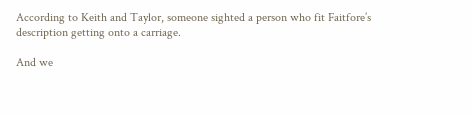According to Keith and Taylor, someone sighted a person who fit Faitfore’s description getting onto a carriage.

And we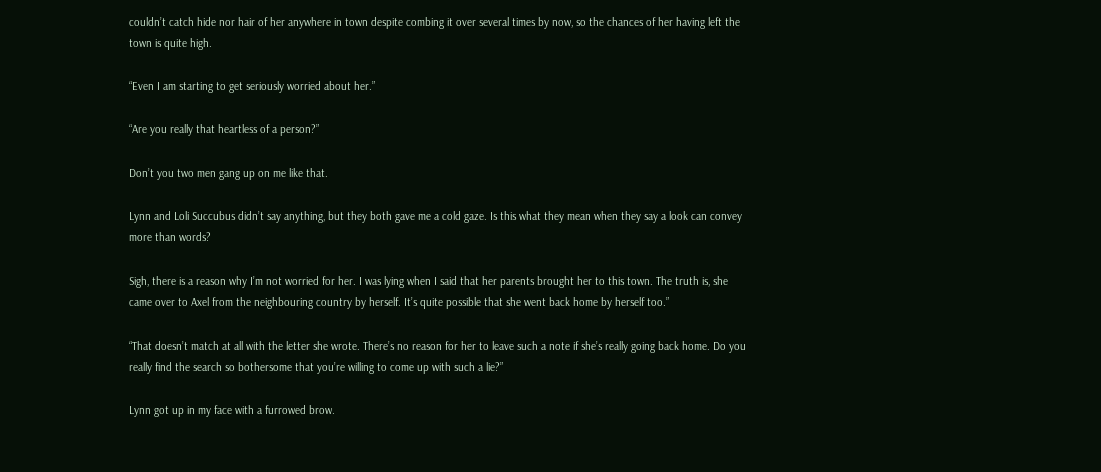couldn’t catch hide nor hair of her anywhere in town despite combing it over several times by now, so the chances of her having left the town is quite high.

“Even I am starting to get seriously worried about her.”

“Are you really that heartless of a person?”

Don’t you two men gang up on me like that.

Lynn and Loli Succubus didn’t say anything, but they both gave me a cold gaze. Is this what they mean when they say a look can convey more than words?

Sigh, there is a reason why I’m not worried for her. I was lying when I said that her parents brought her to this town. The truth is, she came over to Axel from the neighbouring country by herself. It’s quite possible that she went back home by herself too.”

“That doesn’t match at all with the letter she wrote. There’s no reason for her to leave such a note if she’s really going back home. Do you really find the search so bothersome that you’re willing to come up with such a lie?”

Lynn got up in my face with a furrowed brow.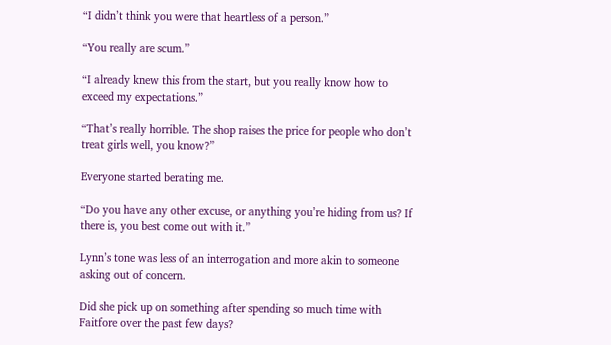“I didn’t think you were that heartless of a person.”

“You really are scum.”

“I already knew this from the start, but you really know how to exceed my expectations.”

“That’s really horrible. The shop raises the price for people who don’t treat girls well, you know?”

Everyone started berating me.

“Do you have any other excuse, or anything you’re hiding from us? If there is, you best come out with it.”

Lynn’s tone was less of an interrogation and more akin to someone asking out of concern.

Did she pick up on something after spending so much time with Faitfore over the past few days?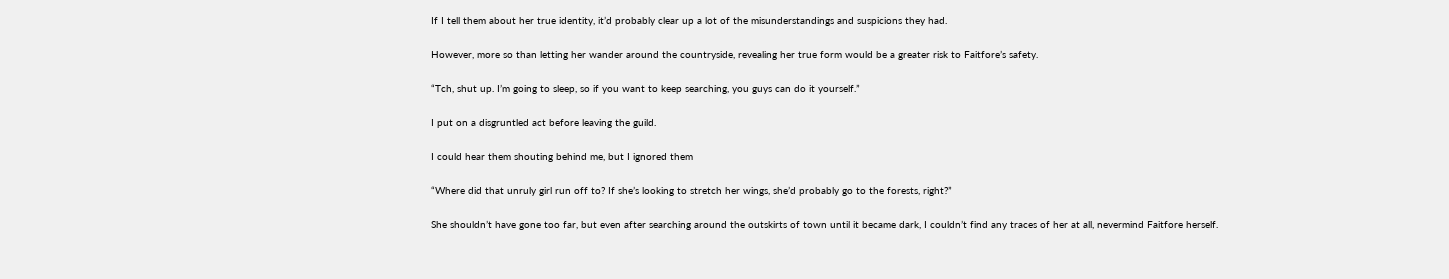If I tell them about her true identity, it’d probably clear up a lot of the misunderstandings and suspicions they had.

However, more so than letting her wander around the countryside, revealing her true form would be a greater risk to Faitfore’s safety.

“Tch, shut up. I’m going to sleep, so if you want to keep searching, you guys can do it yourself.”

I put on a disgruntled act before leaving the guild.

I could hear them shouting behind me, but I ignored them

“Where did that unruly girl run off to? If she’s looking to stretch her wings, she’d probably go to the forests, right?”

She shouldn’t have gone too far, but even after searching around the outskirts of town until it became dark, I couldn’t find any traces of her at all, nevermind Faitfore herself.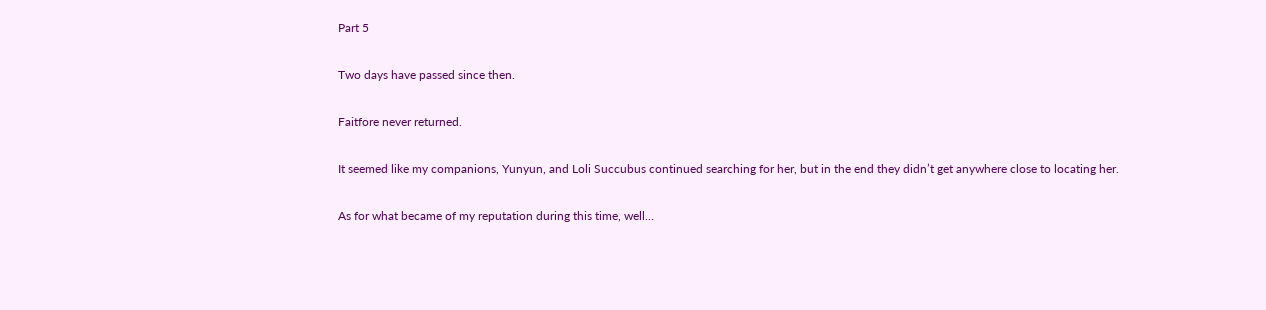Part 5

Two days have passed since then.

Faitfore never returned.

It seemed like my companions, Yunyun, and Loli Succubus continued searching for her, but in the end they didn’t get anywhere close to locating her.

As for what became of my reputation during this time, well…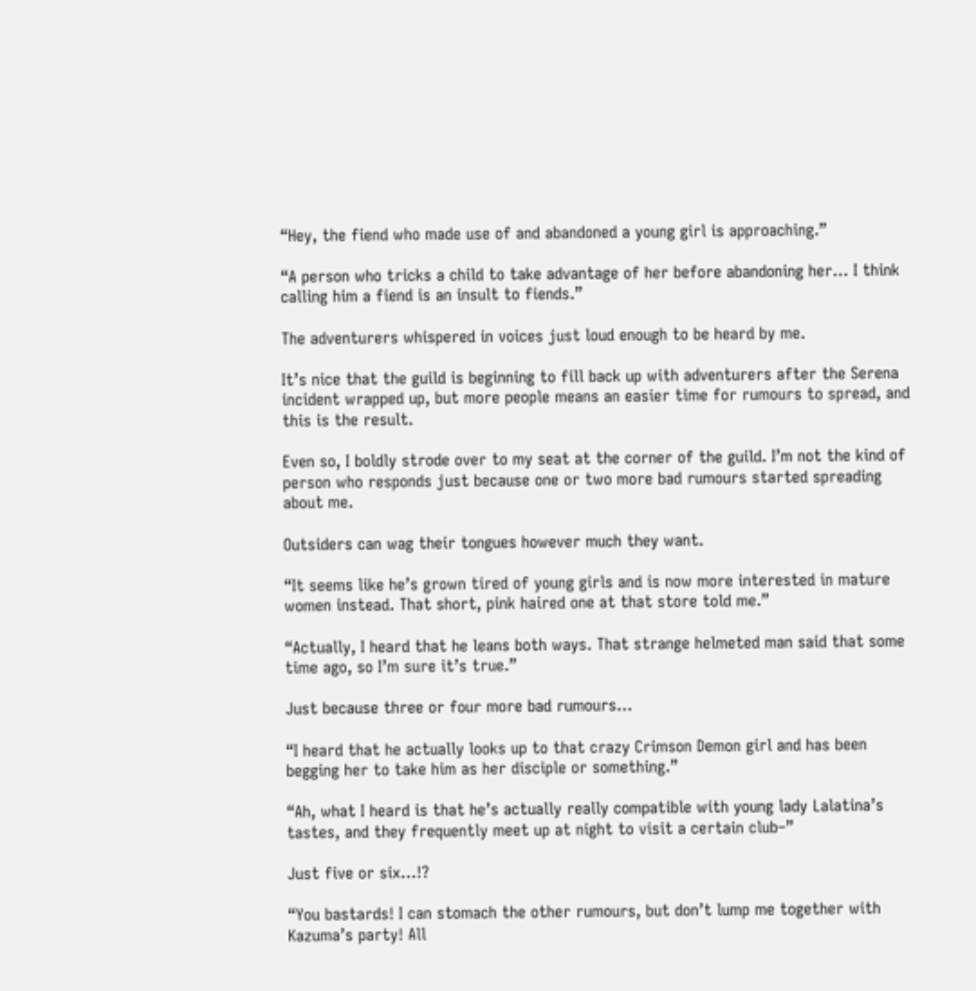“Hey, the fiend who made use of and abandoned a young girl is approaching.”

“A person who tricks a child to take advantage of her before abandoning her… I think calling him a fiend is an insult to fiends.”

The adventurers whispered in voices just loud enough to be heard by me.

It’s nice that the guild is beginning to fill back up with adventurers after the Serena incident wrapped up, but more people means an easier time for rumours to spread, and this is the result.

Even so, I boldly strode over to my seat at the corner of the guild. I’m not the kind of person who responds just because one or two more bad rumours started spreading about me.

Outsiders can wag their tongues however much they want.

“It seems like he’s grown tired of young girls and is now more interested in mature women instead. That short, pink haired one at that store told me.”

“Actually, I heard that he leans both ways. That strange helmeted man said that some time ago, so I’m sure it’s true.”

Just because three or four more bad rumours…

“I heard that he actually looks up to that crazy Crimson Demon girl and has been begging her to take him as her disciple or something.”

“Ah, what I heard is that he’s actually really compatible with young lady Lalatina’s tastes, and they frequently meet up at night to visit a certain club–”

Just five or six…!?

“You bastards! I can stomach the other rumours, but don’t lump me together with Kazuma’s party! All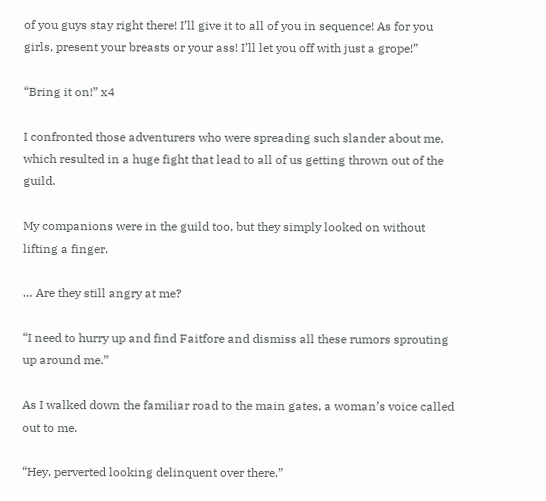of you guys stay right there! I’ll give it to all of you in sequence! As for you girls, present your breasts or your ass! I’ll let you off with just a grope!”

“Bring it on!” x4

I confronted those adventurers who were spreading such slander about me, which resulted in a huge fight that lead to all of us getting thrown out of the guild.

My companions were in the guild too, but they simply looked on without lifting a finger.

… Are they still angry at me?

“I need to hurry up and find Faitfore and dismiss all these rumors sprouting up around me.”

As I walked down the familiar road to the main gates, a woman’s voice called out to me.

“Hey, perverted looking delinquent over there.”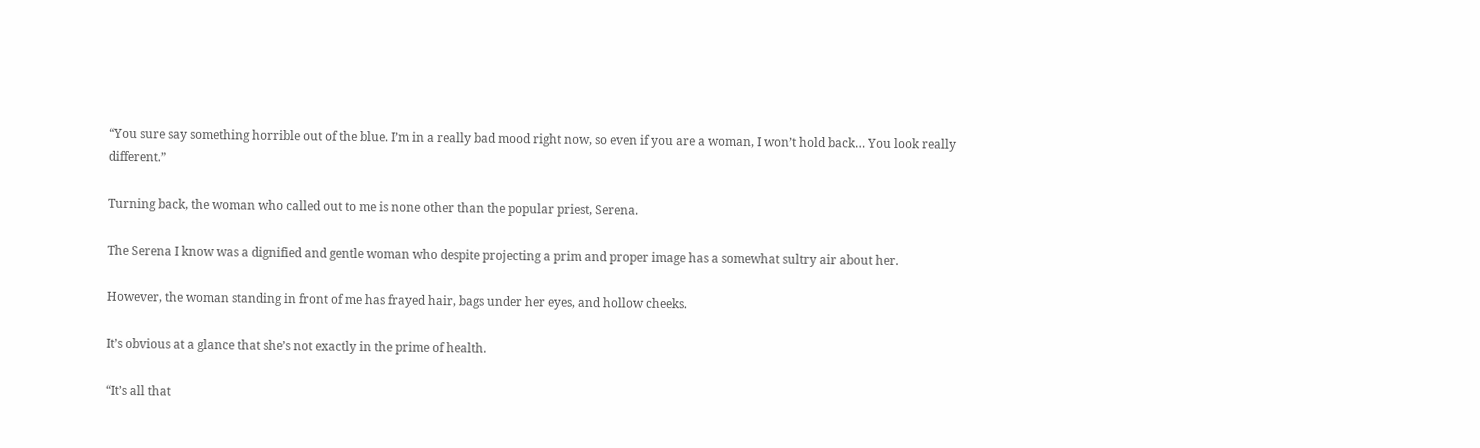“You sure say something horrible out of the blue. I’m in a really bad mood right now, so even if you are a woman, I won’t hold back… You look really different.”

Turning back, the woman who called out to me is none other than the popular priest, Serena.

The Serena I know was a dignified and gentle woman who despite projecting a prim and proper image has a somewhat sultry air about her.

However, the woman standing in front of me has frayed hair, bags under her eyes, and hollow cheeks.

It’s obvious at a glance that she’s not exactly in the prime of health.

“It’s all that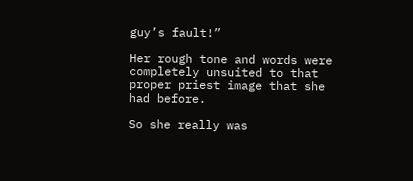guy’s fault!”

Her rough tone and words were completely unsuited to that proper priest image that she had before.

So she really was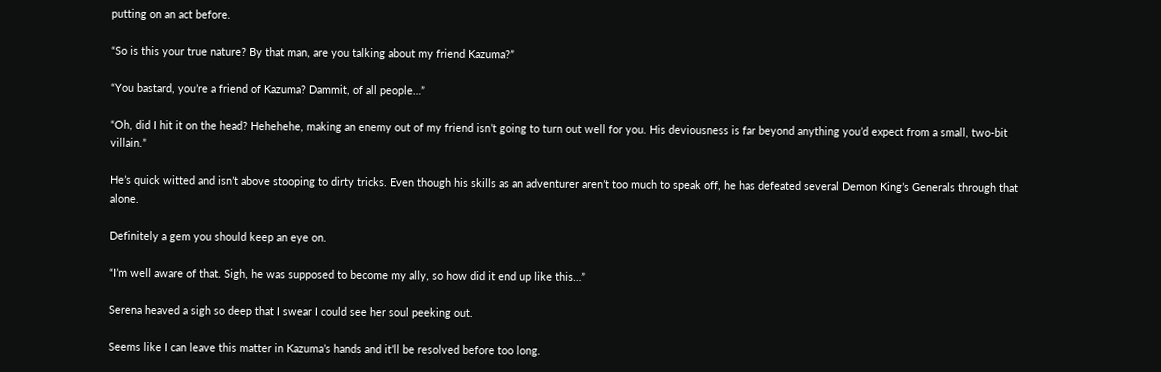putting on an act before.

“So is this your true nature? By that man, are you talking about my friend Kazuma?”

“You bastard, you’re a friend of Kazuma? Dammit, of all people…”

“Oh, did I hit it on the head? Hehehehe, making an enemy out of my friend isn’t going to turn out well for you. His deviousness is far beyond anything you’d expect from a small, two-bit villain.”

He’s quick witted and isn’t above stooping to dirty tricks. Even though his skills as an adventurer aren’t too much to speak off, he has defeated several Demon King’s Generals through that alone.

Definitely a gem you should keep an eye on.

“I’m well aware of that. Sigh, he was supposed to become my ally, so how did it end up like this…”

Serena heaved a sigh so deep that I swear I could see her soul peeking out.

Seems like I can leave this matter in Kazuma’s hands and it’ll be resolved before too long.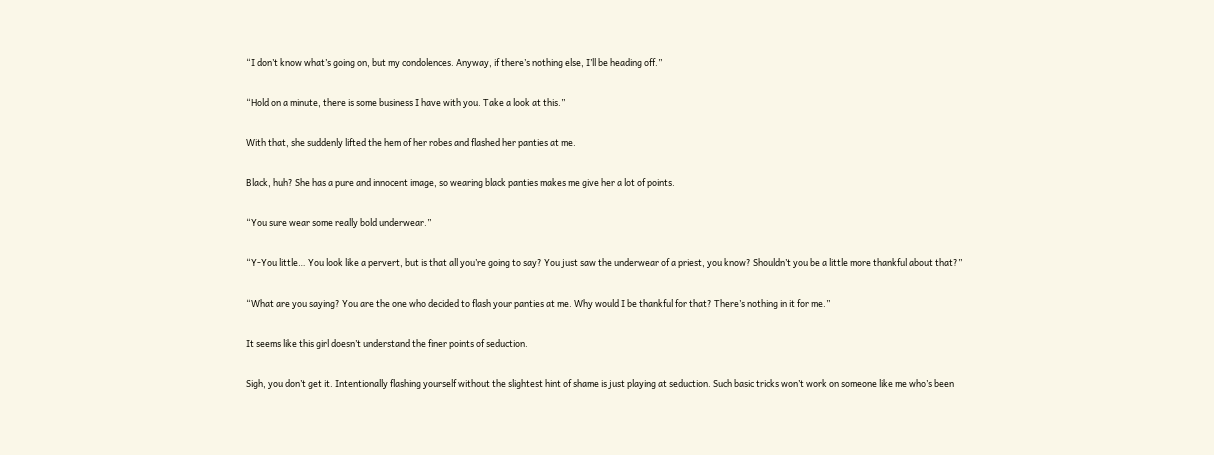“I don’t know what’s going on, but my condolences. Anyway, if there’s nothing else, I’ll be heading off.”

“Hold on a minute, there is some business I have with you. Take a look at this.”

With that, she suddenly lifted the hem of her robes and flashed her panties at me.

Black, huh? She has a pure and innocent image, so wearing black panties makes me give her a lot of points.

“You sure wear some really bold underwear.”

“Y-You little… You look like a pervert, but is that all you’re going to say? You just saw the underwear of a priest, you know? Shouldn’t you be a little more thankful about that?”

“What are you saying? You are the one who decided to flash your panties at me. Why would I be thankful for that? There’s nothing in it for me.”

It seems like this girl doesn’t understand the finer points of seduction.

Sigh, you don’t get it. Intentionally flashing yourself without the slightest hint of shame is just playing at seduction. Such basic tricks won’t work on someone like me who’s been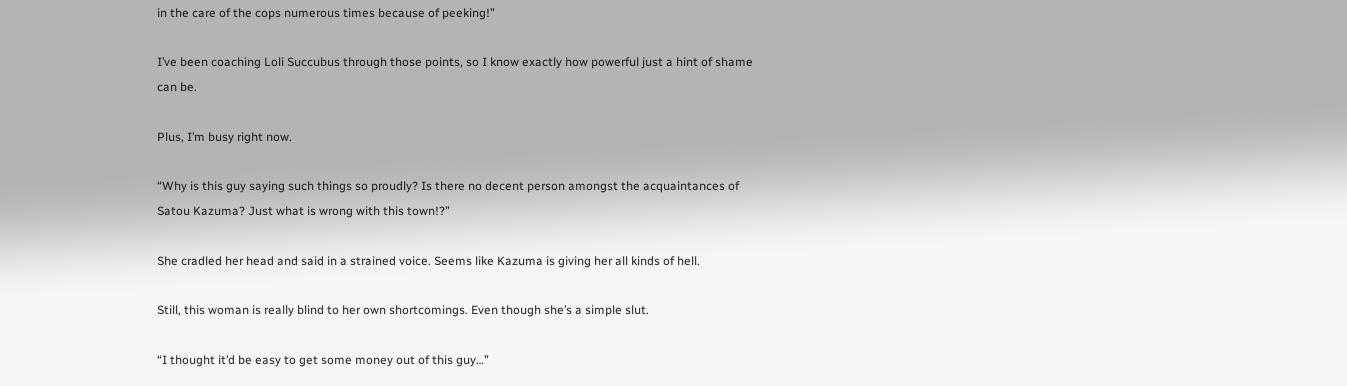in the care of the cops numerous times because of peeking!”

I’ve been coaching Loli Succubus through those points, so I know exactly how powerful just a hint of shame can be.

Plus, I’m busy right now.

“Why is this guy saying such things so proudly? Is there no decent person amongst the acquaintances of Satou Kazuma? Just what is wrong with this town!?”

She cradled her head and said in a strained voice. Seems like Kazuma is giving her all kinds of hell.

Still, this woman is really blind to her own shortcomings. Even though she’s a simple slut.

“I thought it’d be easy to get some money out of this guy…”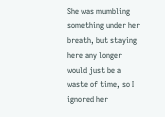She was mumbling something under her breath, but staying here any longer would just be a waste of time, so I ignored her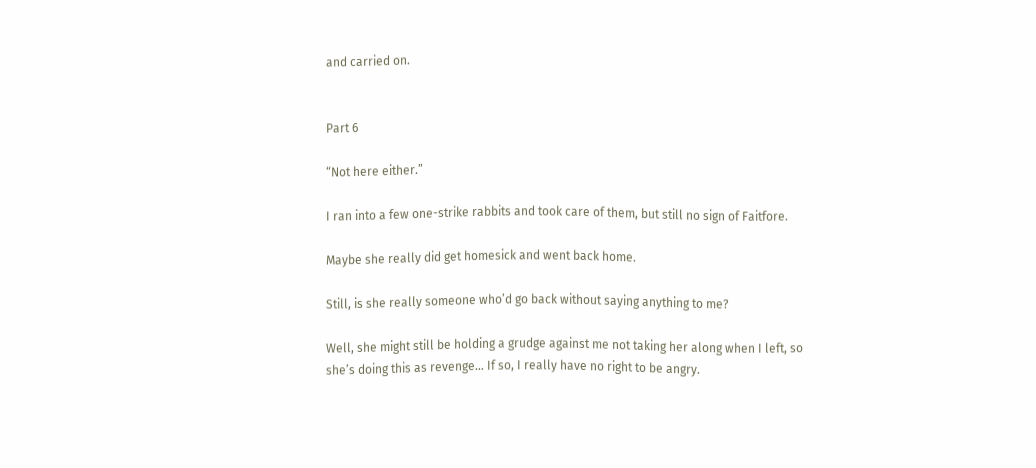and carried on.


Part 6

“Not here either.”

I ran into a few one-strike rabbits and took care of them, but still no sign of Faitfore.

Maybe she really did get homesick and went back home.

Still, is she really someone who’d go back without saying anything to me?

Well, she might still be holding a grudge against me not taking her along when I left, so she’s doing this as revenge… If so, I really have no right to be angry.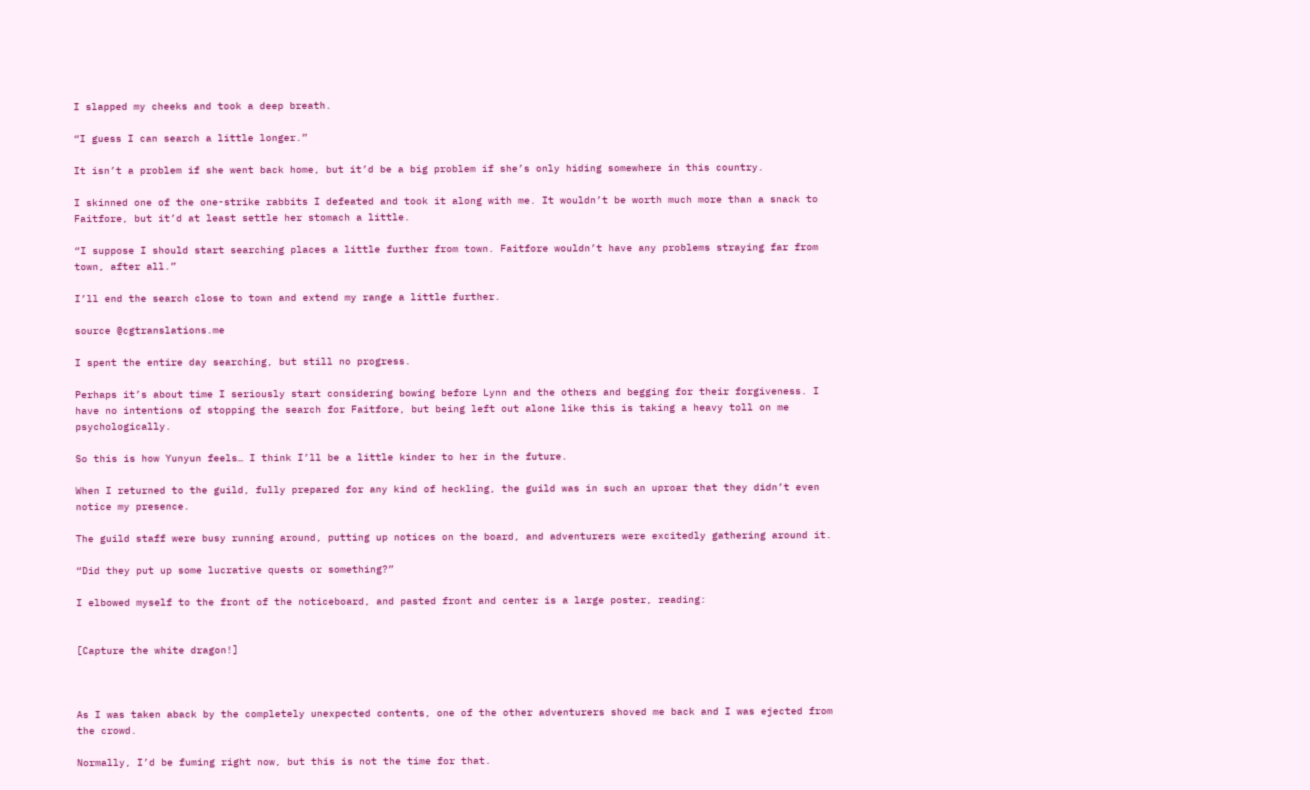I slapped my cheeks and took a deep breath.

“I guess I can search a little longer.”

It isn’t a problem if she went back home, but it’d be a big problem if she’s only hiding somewhere in this country.

I skinned one of the one-strike rabbits I defeated and took it along with me. It wouldn’t be worth much more than a snack to Faitfore, but it’d at least settle her stomach a little.

“I suppose I should start searching places a little further from town. Faitfore wouldn’t have any problems straying far from town, after all.”

I’ll end the search close to town and extend my range a little further.

source @cgtranslations.me

I spent the entire day searching, but still no progress.

Perhaps it’s about time I seriously start considering bowing before Lynn and the others and begging for their forgiveness. I have no intentions of stopping the search for Faitfore, but being left out alone like this is taking a heavy toll on me psychologically.

So this is how Yunyun feels… I think I’ll be a little kinder to her in the future.

When I returned to the guild, fully prepared for any kind of heckling, the guild was in such an uproar that they didn’t even notice my presence.

The guild staff were busy running around, putting up notices on the board, and adventurers were excitedly gathering around it.

“Did they put up some lucrative quests or something?”

I elbowed myself to the front of the noticeboard, and pasted front and center is a large poster, reading:


[Capture the white dragon!]



As I was taken aback by the completely unexpected contents, one of the other adventurers shoved me back and I was ejected from the crowd.

Normally, I’d be fuming right now, but this is not the time for that.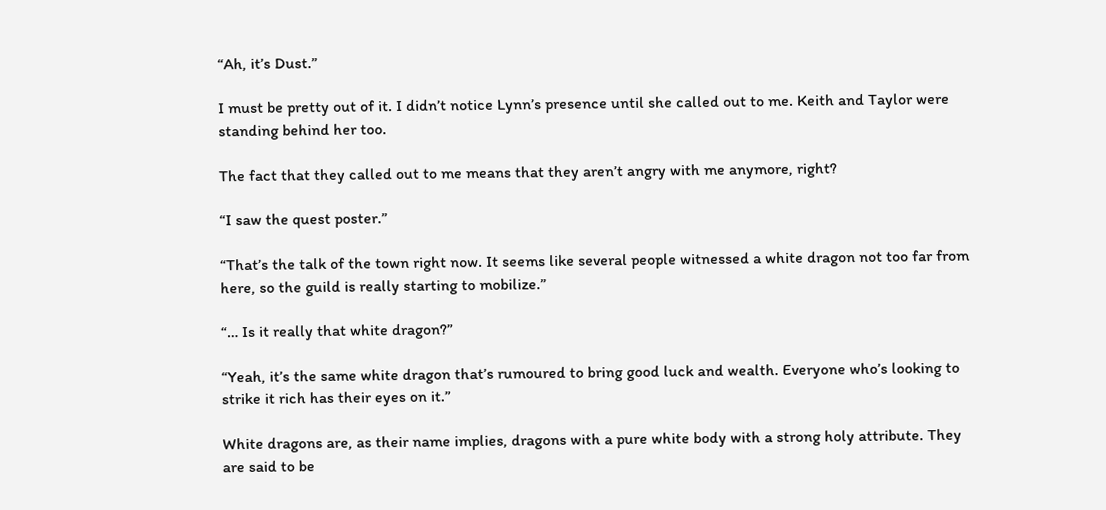“Ah, it’s Dust.”

I must be pretty out of it. I didn’t notice Lynn’s presence until she called out to me. Keith and Taylor were standing behind her too.

The fact that they called out to me means that they aren’t angry with me anymore, right?

“I saw the quest poster.”

“That’s the talk of the town right now. It seems like several people witnessed a white dragon not too far from here, so the guild is really starting to mobilize.”

“… Is it really that white dragon?”

“Yeah, it’s the same white dragon that’s rumoured to bring good luck and wealth. Everyone who’s looking to strike it rich has their eyes on it.”

White dragons are, as their name implies, dragons with a pure white body with a strong holy attribute. They are said to be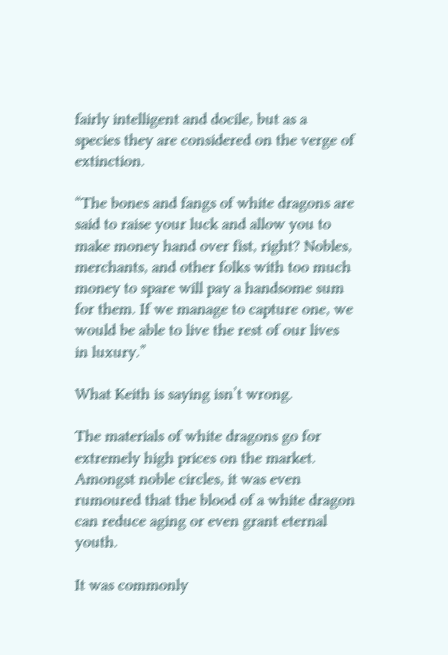fairly intelligent and docile, but as a species they are considered on the verge of extinction.

“The bones and fangs of white dragons are said to raise your luck and allow you to make money hand over fist, right? Nobles, merchants, and other folks with too much money to spare will pay a handsome sum for them. If we manage to capture one, we would be able to live the rest of our lives in luxury.”

What Keith is saying isn’t wrong.

The materials of white dragons go for extremely high prices on the market. Amongst noble circles, it was even rumoured that the blood of a white dragon can reduce aging or even grant eternal youth.

It was commonly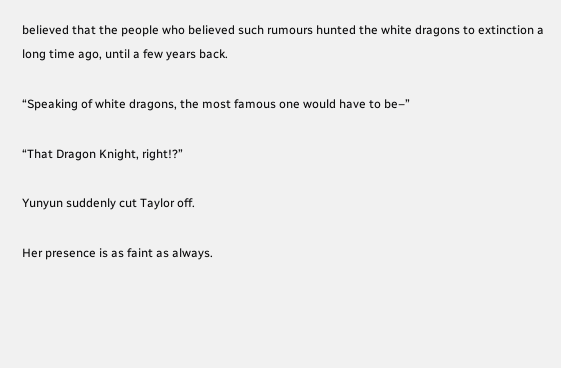believed that the people who believed such rumours hunted the white dragons to extinction a long time ago, until a few years back.

“Speaking of white dragons, the most famous one would have to be–”

“That Dragon Knight, right!?”

Yunyun suddenly cut Taylor off.

Her presence is as faint as always.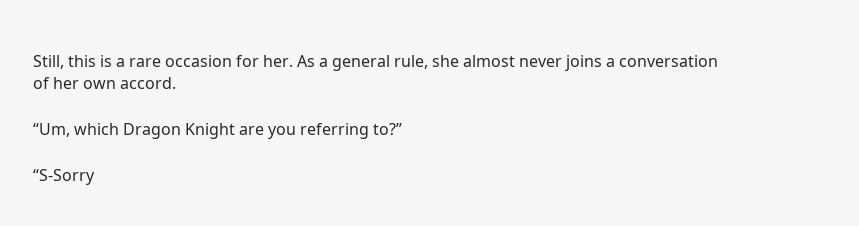Still, this is a rare occasion for her. As a general rule, she almost never joins a conversation of her own accord.

“Um, which Dragon Knight are you referring to?”

“S-Sorry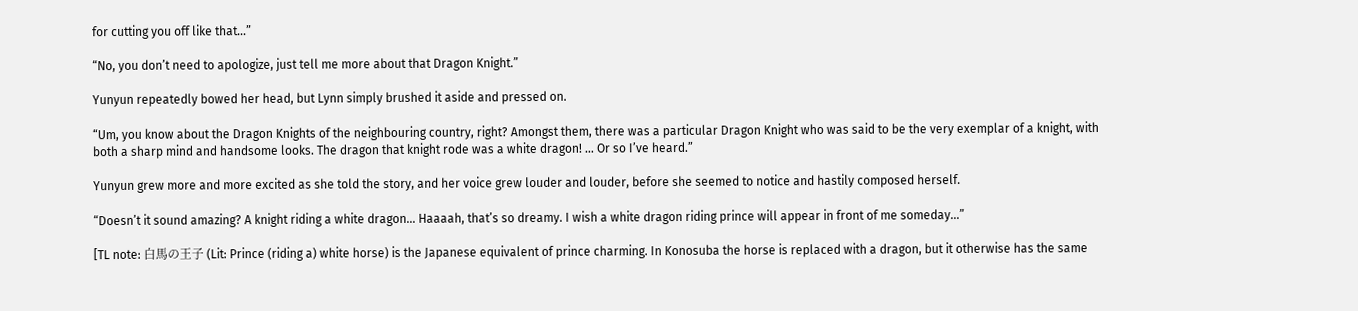for cutting you off like that…”

“No, you don’t need to apologize, just tell me more about that Dragon Knight.”

Yunyun repeatedly bowed her head, but Lynn simply brushed it aside and pressed on.

“Um, you know about the Dragon Knights of the neighbouring country, right? Amongst them, there was a particular Dragon Knight who was said to be the very exemplar of a knight, with both a sharp mind and handsome looks. The dragon that knight rode was a white dragon! … Or so I’ve heard.”

Yunyun grew more and more excited as she told the story, and her voice grew louder and louder, before she seemed to notice and hastily composed herself.

“Doesn’t it sound amazing? A knight riding a white dragon… Haaaah, that’s so dreamy. I wish a white dragon riding prince will appear in front of me someday…”

[TL note: 白馬の王子 (Lit: Prince (riding a) white horse) is the Japanese equivalent of prince charming. In Konosuba the horse is replaced with a dragon, but it otherwise has the same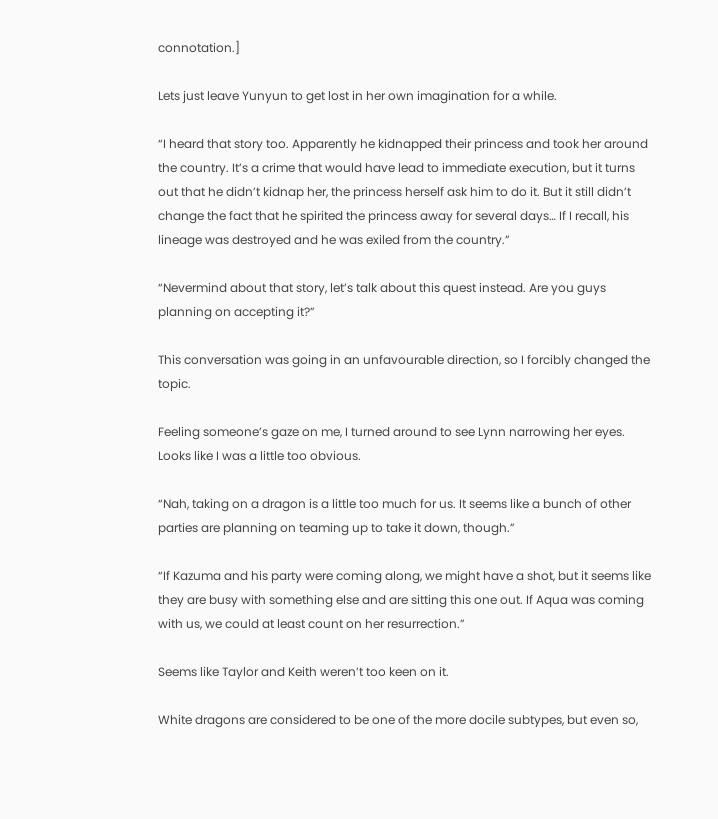connotation.]

Lets just leave Yunyun to get lost in her own imagination for a while.

“I heard that story too. Apparently he kidnapped their princess and took her around the country. It’s a crime that would have lead to immediate execution, but it turns out that he didn’t kidnap her, the princess herself ask him to do it. But it still didn’t change the fact that he spirited the princess away for several days… If I recall, his lineage was destroyed and he was exiled from the country.”

“Nevermind about that story, let’s talk about this quest instead. Are you guys planning on accepting it?”

This conversation was going in an unfavourable direction, so I forcibly changed the topic.

Feeling someone’s gaze on me, I turned around to see Lynn narrowing her eyes. Looks like I was a little too obvious.

“Nah, taking on a dragon is a little too much for us. It seems like a bunch of other parties are planning on teaming up to take it down, though.”

“If Kazuma and his party were coming along, we might have a shot, but it seems like they are busy with something else and are sitting this one out. If Aqua was coming with us, we could at least count on her resurrection.”

Seems like Taylor and Keith weren’t too keen on it.

White dragons are considered to be one of the more docile subtypes, but even so,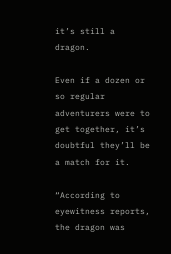it’s still a dragon.

Even if a dozen or so regular adventurers were to get together, it’s doubtful they’ll be a match for it.

“According to eyewitness reports, the dragon was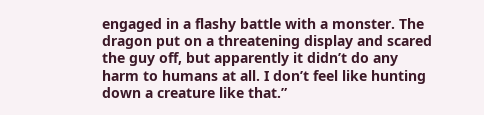engaged in a flashy battle with a monster. The dragon put on a threatening display and scared the guy off, but apparently it didn’t do any harm to humans at all. I don’t feel like hunting down a creature like that.”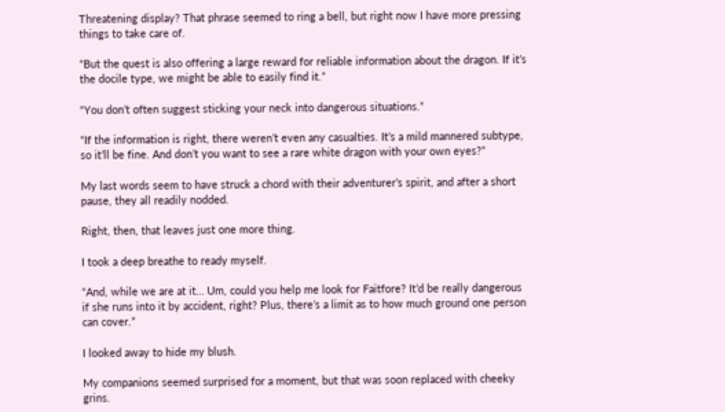Threatening display? That phrase seemed to ring a bell, but right now I have more pressing things to take care of.

“But the quest is also offering a large reward for reliable information about the dragon. If it’s the docile type, we might be able to easily find it.”

“You don’t often suggest sticking your neck into dangerous situations.”

“If the information is right, there weren’t even any casualties. It’s a mild mannered subtype, so it’ll be fine. And don’t you want to see a rare white dragon with your own eyes?”

My last words seem to have struck a chord with their adventurer’s spirit, and after a short pause, they all readily nodded.

Right, then, that leaves just one more thing.

I took a deep breathe to ready myself.

“And, while we are at it… Um, could you help me look for Faitfore? It’d be really dangerous if she runs into it by accident, right? Plus, there’s a limit as to how much ground one person can cover.”

I looked away to hide my blush.

My companions seemed surprised for a moment, but that was soon replaced with cheeky grins.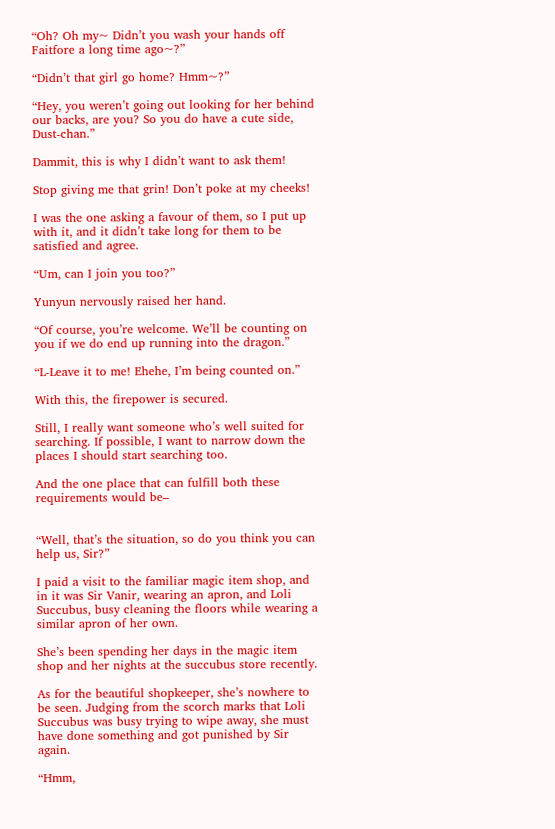“Oh? Oh my~ Didn’t you wash your hands off Faitfore a long time ago~?”

“Didn’t that girl go home? Hmm~?”

“Hey, you weren’t going out looking for her behind our backs, are you? So you do have a cute side, Dust-chan.”

Dammit, this is why I didn’t want to ask them!

Stop giving me that grin! Don’t poke at my cheeks!

I was the one asking a favour of them, so I put up with it, and it didn’t take long for them to be satisfied and agree.

“Um, can I join you too?”

Yunyun nervously raised her hand.

“Of course, you’re welcome. We’ll be counting on you if we do end up running into the dragon.”

“L-Leave it to me! Ehehe, I’m being counted on.”

With this, the firepower is secured.

Still, I really want someone who’s well suited for searching. If possible, I want to narrow down the places I should start searching too.

And the one place that can fulfill both these requirements would be–


“Well, that’s the situation, so do you think you can help us, Sir?”

I paid a visit to the familiar magic item shop, and in it was Sir Vanir, wearing an apron, and Loli Succubus, busy cleaning the floors while wearing a similar apron of her own.

She’s been spending her days in the magic item shop and her nights at the succubus store recently.

As for the beautiful shopkeeper, she’s nowhere to be seen. Judging from the scorch marks that Loli Succubus was busy trying to wipe away, she must have done something and got punished by Sir again.

“Hmm,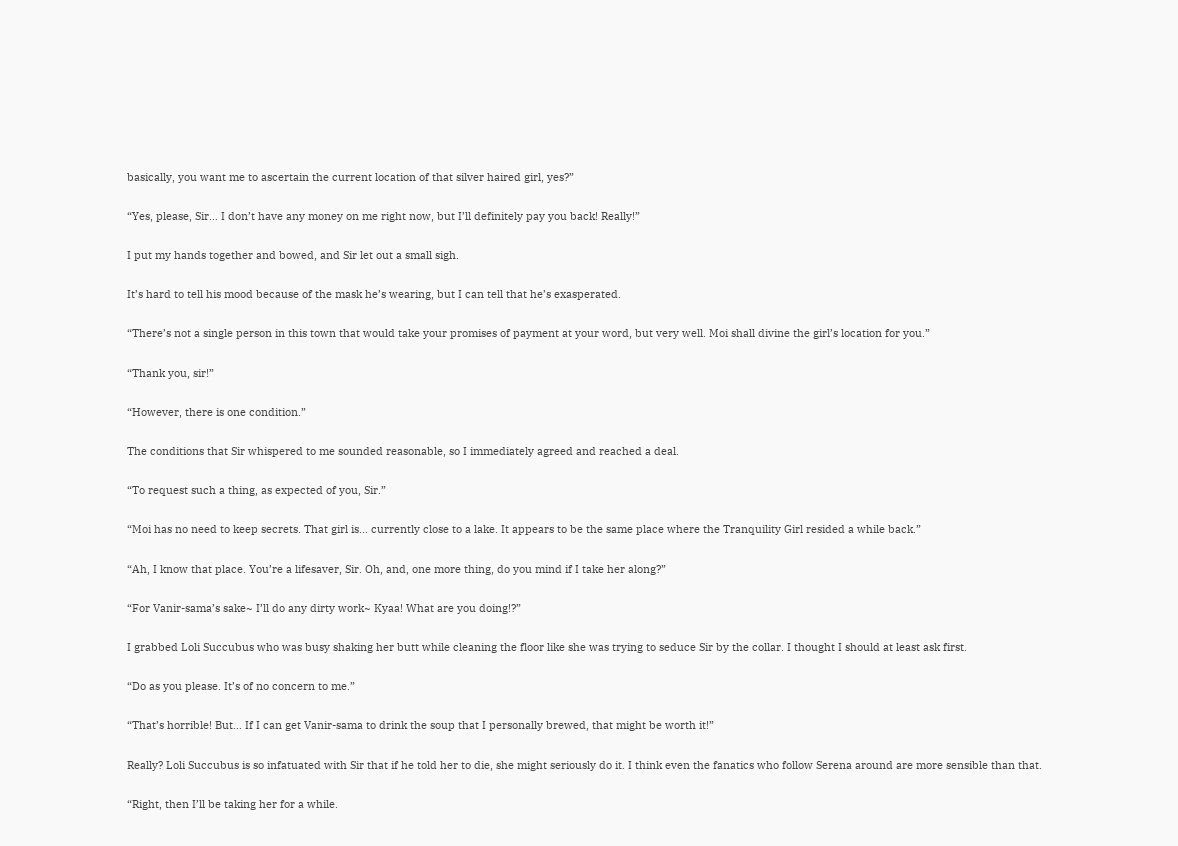basically, you want me to ascertain the current location of that silver haired girl, yes?”

“Yes, please, Sir… I don’t have any money on me right now, but I’ll definitely pay you back! Really!”

I put my hands together and bowed, and Sir let out a small sigh.

It’s hard to tell his mood because of the mask he’s wearing, but I can tell that he’s exasperated.

“There’s not a single person in this town that would take your promises of payment at your word, but very well. Moi shall divine the girl’s location for you.”

“Thank you, sir!”

“However, there is one condition.”

The conditions that Sir whispered to me sounded reasonable, so I immediately agreed and reached a deal.

“To request such a thing, as expected of you, Sir.”

“Moi has no need to keep secrets. That girl is… currently close to a lake. It appears to be the same place where the Tranquility Girl resided a while back.”

“Ah, I know that place. You’re a lifesaver, Sir. Oh, and, one more thing, do you mind if I take her along?”

“For Vanir-sama’s sake~ I’ll do any dirty work~ Kyaa! What are you doing!?”

I grabbed Loli Succubus who was busy shaking her butt while cleaning the floor like she was trying to seduce Sir by the collar. I thought I should at least ask first.

“Do as you please. It’s of no concern to me.”

“That’s horrible! But… If I can get Vanir-sama to drink the soup that I personally brewed, that might be worth it!”

Really? Loli Succubus is so infatuated with Sir that if he told her to die, she might seriously do it. I think even the fanatics who follow Serena around are more sensible than that.

“Right, then I’ll be taking her for a while.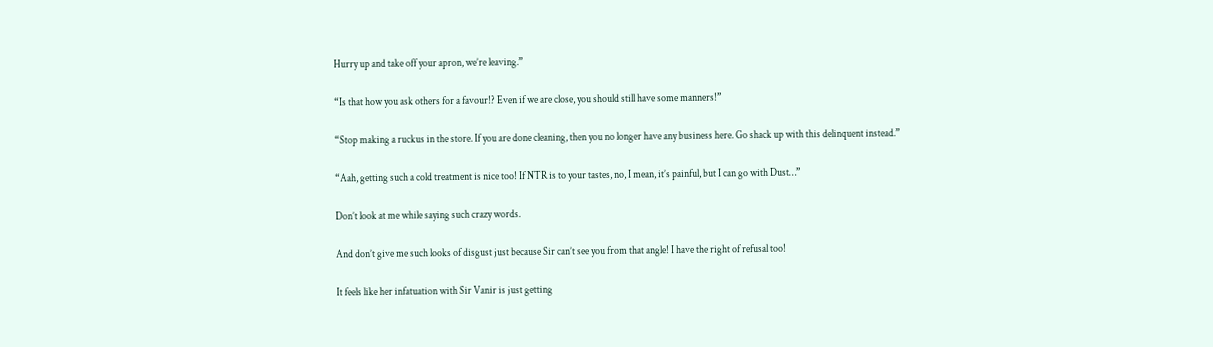Hurry up and take off your apron, we’re leaving.”

“Is that how you ask others for a favour!? Even if we are close, you should still have some manners!”

“Stop making a ruckus in the store. If you are done cleaning, then you no longer have any business here. Go shack up with this delinquent instead.”

“Aah, getting such a cold treatment is nice too! If NTR is to your tastes, no, I mean, it’s painful, but I can go with Dust…”

Don’t look at me while saying such crazy words.

And don’t give me such looks of disgust just because Sir can’t see you from that angle! I have the right of refusal too!

It feels like her infatuation with Sir Vanir is just getting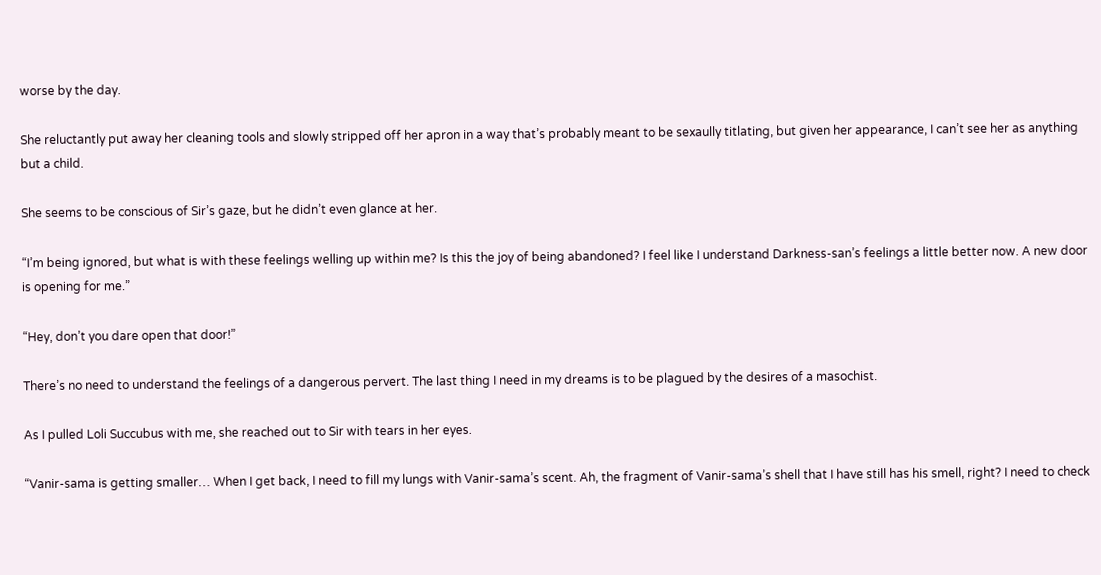worse by the day.

She reluctantly put away her cleaning tools and slowly stripped off her apron in a way that’s probably meant to be sexaully titlating, but given her appearance, I can’t see her as anything but a child.

She seems to be conscious of Sir’s gaze, but he didn’t even glance at her.

“I’m being ignored, but what is with these feelings welling up within me? Is this the joy of being abandoned? I feel like I understand Darkness-san’s feelings a little better now. A new door is opening for me.”

“Hey, don’t you dare open that door!”

There’s no need to understand the feelings of a dangerous pervert. The last thing I need in my dreams is to be plagued by the desires of a masochist.

As I pulled Loli Succubus with me, she reached out to Sir with tears in her eyes.

“Vanir-sama is getting smaller… When I get back, I need to fill my lungs with Vanir-sama’s scent. Ah, the fragment of Vanir-sama’s shell that I have still has his smell, right? I need to check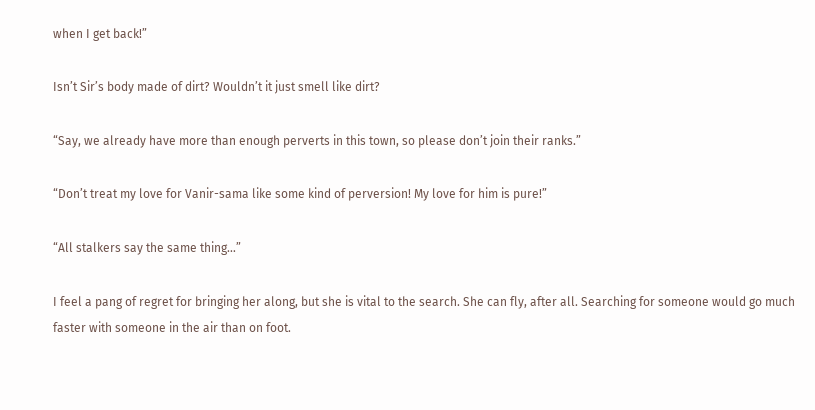when I get back!”

Isn’t Sir’s body made of dirt? Wouldn’t it just smell like dirt?

“Say, we already have more than enough perverts in this town, so please don’t join their ranks.”

“Don’t treat my love for Vanir-sama like some kind of perversion! My love for him is pure!”

“All stalkers say the same thing…”

I feel a pang of regret for bringing her along, but she is vital to the search. She can fly, after all. Searching for someone would go much faster with someone in the air than on foot.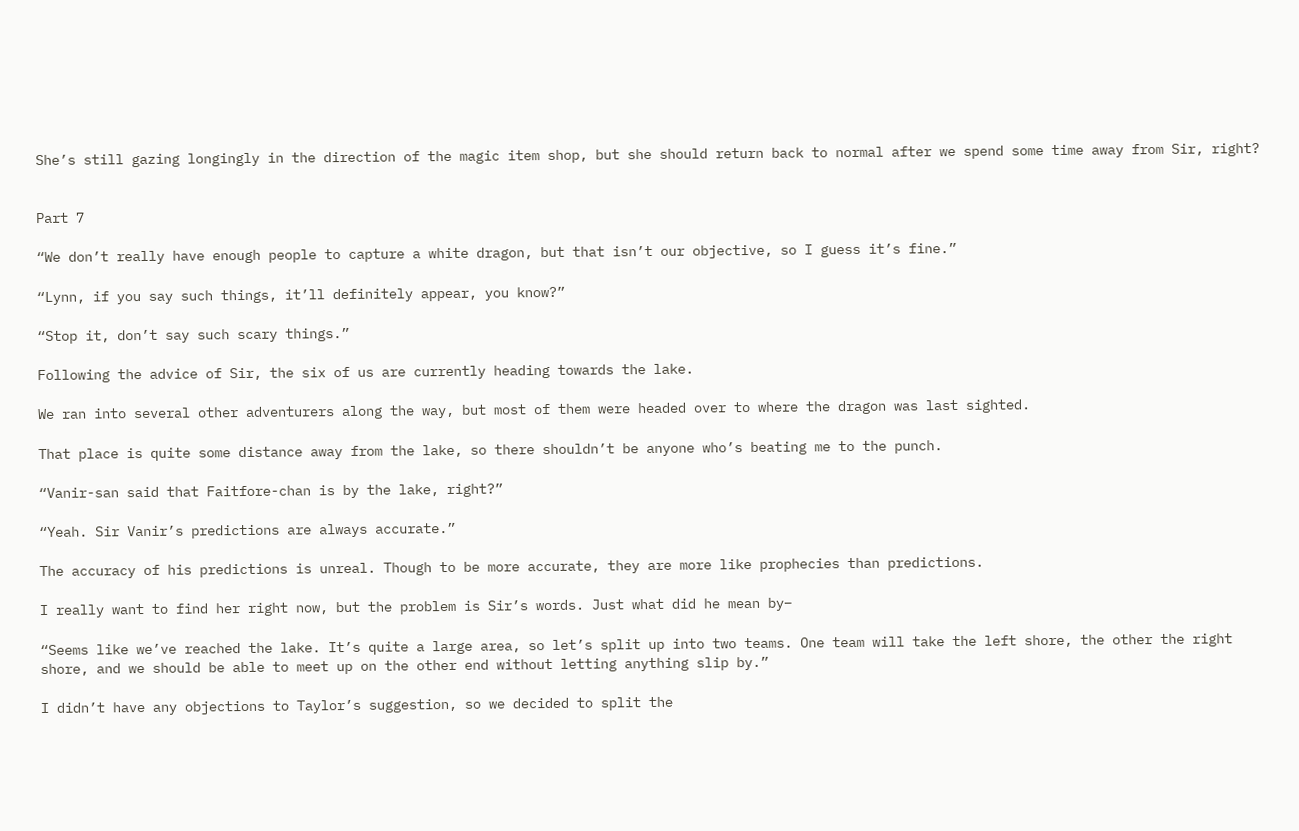She’s still gazing longingly in the direction of the magic item shop, but she should return back to normal after we spend some time away from Sir, right?


Part 7

“We don’t really have enough people to capture a white dragon, but that isn’t our objective, so I guess it’s fine.”

“Lynn, if you say such things, it’ll definitely appear, you know?”

“Stop it, don’t say such scary things.”

Following the advice of Sir, the six of us are currently heading towards the lake.

We ran into several other adventurers along the way, but most of them were headed over to where the dragon was last sighted.

That place is quite some distance away from the lake, so there shouldn’t be anyone who’s beating me to the punch.

“Vanir-san said that Faitfore-chan is by the lake, right?”

“Yeah. Sir Vanir’s predictions are always accurate.”

The accuracy of his predictions is unreal. Though to be more accurate, they are more like prophecies than predictions.

I really want to find her right now, but the problem is Sir’s words. Just what did he mean by–

“Seems like we’ve reached the lake. It’s quite a large area, so let’s split up into two teams. One team will take the left shore, the other the right shore, and we should be able to meet up on the other end without letting anything slip by.”

I didn’t have any objections to Taylor’s suggestion, so we decided to split the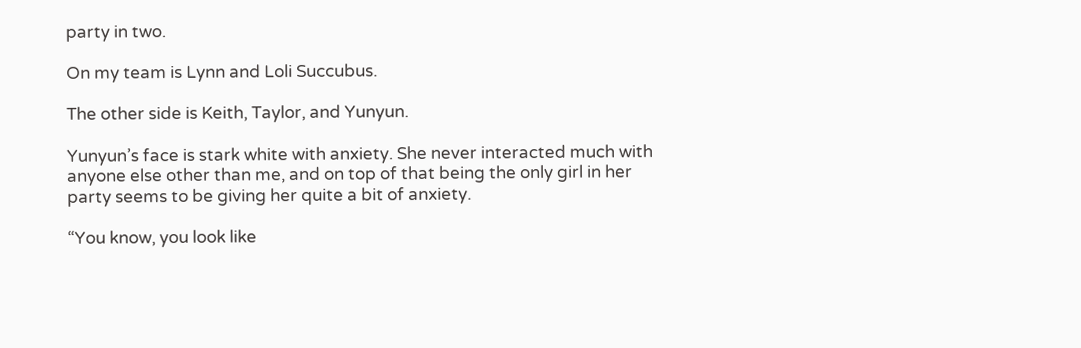party in two.

On my team is Lynn and Loli Succubus.

The other side is Keith, Taylor, and Yunyun.

Yunyun’s face is stark white with anxiety. She never interacted much with anyone else other than me, and on top of that being the only girl in her party seems to be giving her quite a bit of anxiety.

“You know, you look like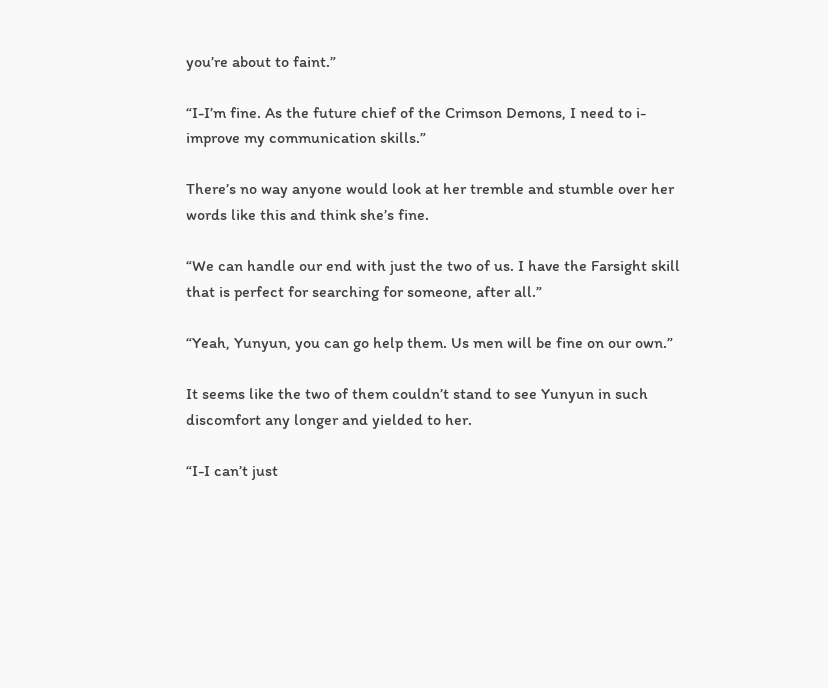you’re about to faint.”

“I-I’m fine. As the future chief of the Crimson Demons, I need to i-improve my communication skills.”

There’s no way anyone would look at her tremble and stumble over her words like this and think she’s fine.

“We can handle our end with just the two of us. I have the Farsight skill that is perfect for searching for someone, after all.”

“Yeah, Yunyun, you can go help them. Us men will be fine on our own.”

It seems like the two of them couldn’t stand to see Yunyun in such discomfort any longer and yielded to her.

“I-I can’t just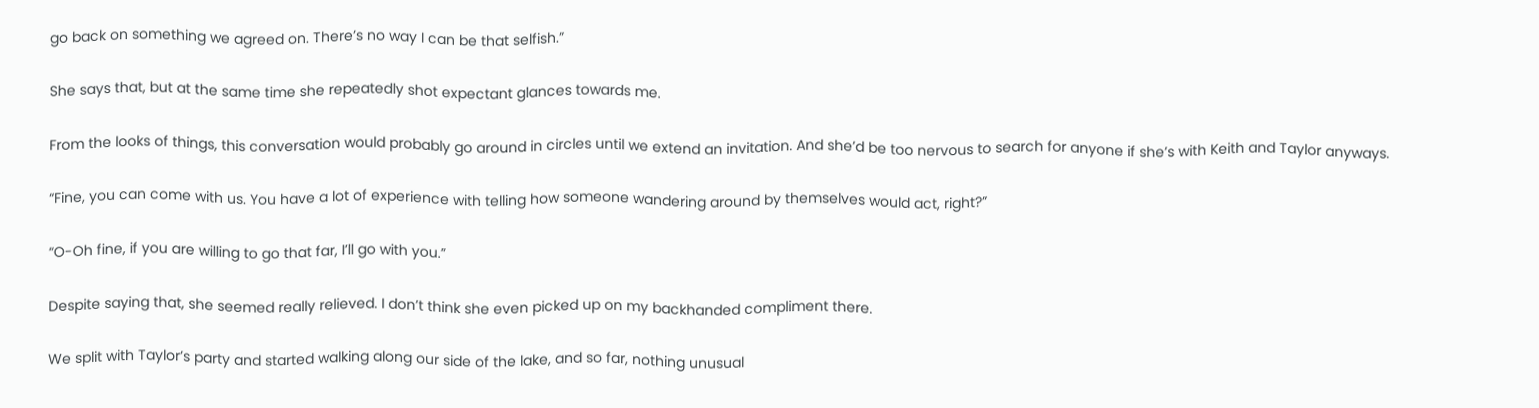go back on something we agreed on. There’s no way I can be that selfish.”

She says that, but at the same time she repeatedly shot expectant glances towards me.

From the looks of things, this conversation would probably go around in circles until we extend an invitation. And she’d be too nervous to search for anyone if she’s with Keith and Taylor anyways.

“Fine, you can come with us. You have a lot of experience with telling how someone wandering around by themselves would act, right?”

“O-Oh fine, if you are willing to go that far, I’ll go with you.”

Despite saying that, she seemed really relieved. I don’t think she even picked up on my backhanded compliment there.

We split with Taylor’s party and started walking along our side of the lake, and so far, nothing unusual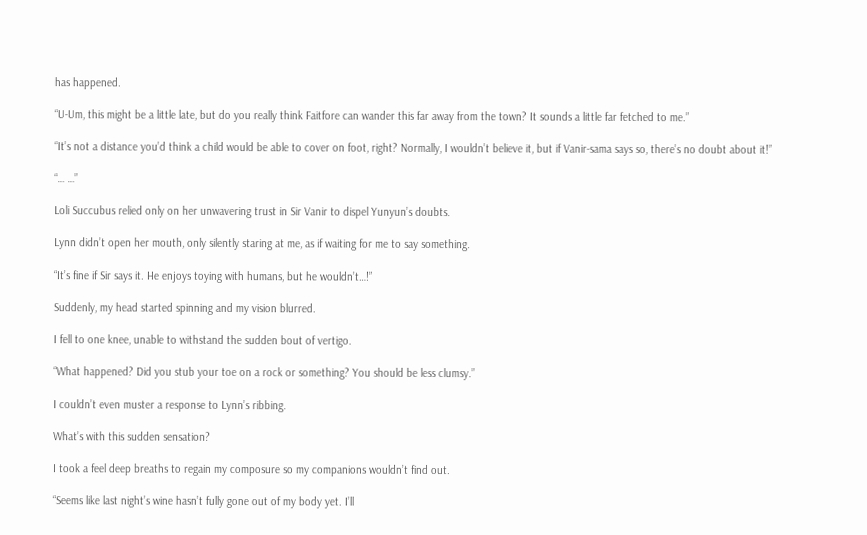has happened.

“U-Um, this might be a little late, but do you really think Faitfore can wander this far away from the town? It sounds a little far fetched to me.”

“It’s not a distance you’d think a child would be able to cover on foot, right? Normally, I wouldn’t believe it, but if Vanir-sama says so, there’s no doubt about it!”

“… …”

Loli Succubus relied only on her unwavering trust in Sir Vanir to dispel Yunyun’s doubts.

Lynn didn’t open her mouth, only silently staring at me, as if waiting for me to say something.

“It’s fine if Sir says it. He enjoys toying with humans, but he wouldn’t…!”

Suddenly, my head started spinning and my vision blurred.

I fell to one knee, unable to withstand the sudden bout of vertigo.

“What happened? Did you stub your toe on a rock or something? You should be less clumsy.”

I couldn’t even muster a response to Lynn’s ribbing.

What’s with this sudden sensation?

I took a feel deep breaths to regain my composure so my companions wouldn’t find out.

“Seems like last night’s wine hasn’t fully gone out of my body yet. I’ll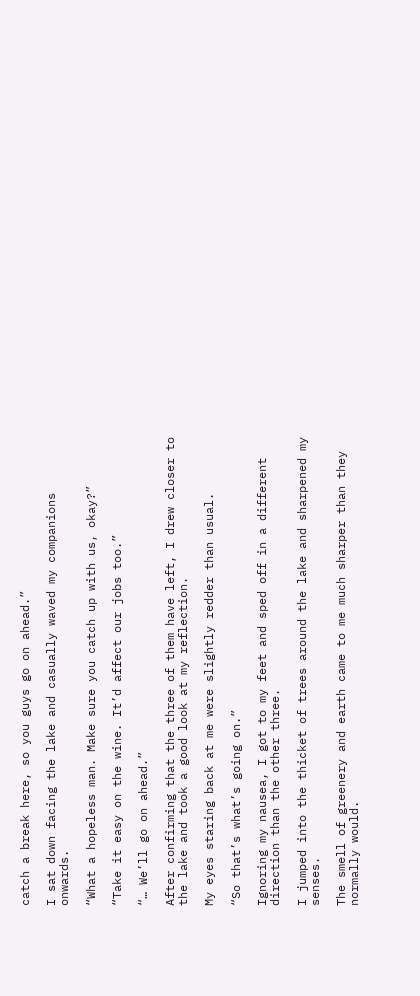catch a break here, so you guys go on ahead.”

I sat down facing the lake and casually waved my companions onwards.

“What a hopeless man. Make sure you catch up with us, okay?”

“Take it easy on the wine. It’d affect our jobs too.”

“… We’ll go on ahead.”

After confirming that the three of them have left, I drew closer to the lake and took a good look at my reflection.

My eyes staring back at me were slightly redder than usual.

“So that’s what’s going on.”

Ignoring my nausea, I got to my feet and sped off in a different direction than the other three.

I jumped into the thicket of trees around the lake and sharpened my senses.

The smell of greenery and earth came to me much sharper than they normally would.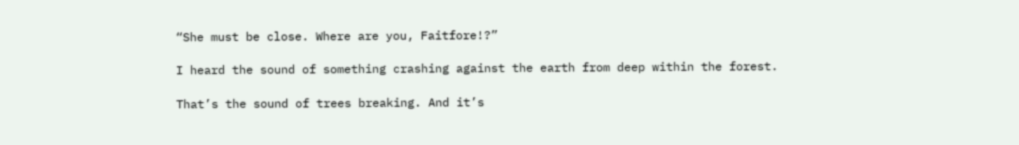“She must be close. Where are you, Faitfore!?”

I heard the sound of something crashing against the earth from deep within the forest.

That’s the sound of trees breaking. And it’s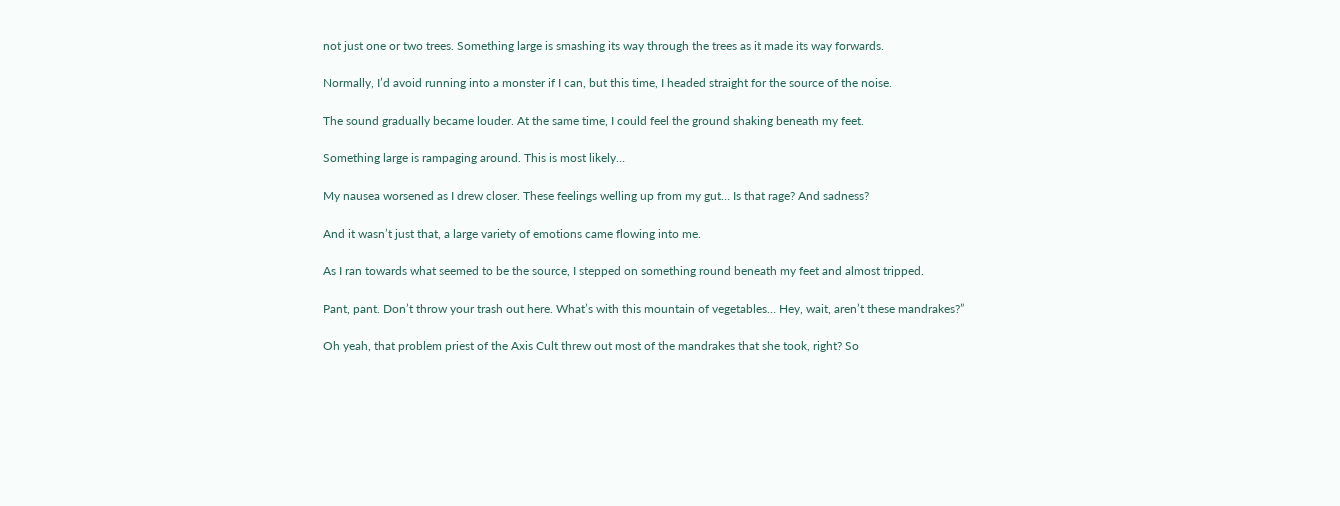not just one or two trees. Something large is smashing its way through the trees as it made its way forwards.

Normally, I’d avoid running into a monster if I can, but this time, I headed straight for the source of the noise.

The sound gradually became louder. At the same time, I could feel the ground shaking beneath my feet.

Something large is rampaging around. This is most likely…

My nausea worsened as I drew closer. These feelings welling up from my gut… Is that rage? And sadness?

And it wasn’t just that, a large variety of emotions came flowing into me.

As I ran towards what seemed to be the source, I stepped on something round beneath my feet and almost tripped.

Pant, pant. Don’t throw your trash out here. What’s with this mountain of vegetables… Hey, wait, aren’t these mandrakes?”

Oh yeah, that problem priest of the Axis Cult threw out most of the mandrakes that she took, right? So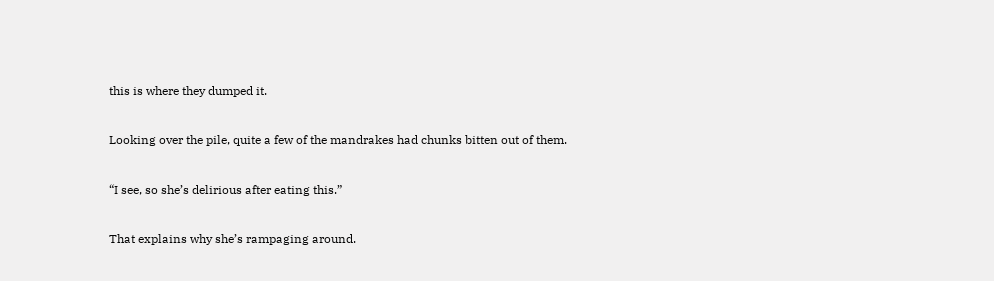this is where they dumped it.

Looking over the pile, quite a few of the mandrakes had chunks bitten out of them.

“I see, so she’s delirious after eating this.”

That explains why she’s rampaging around.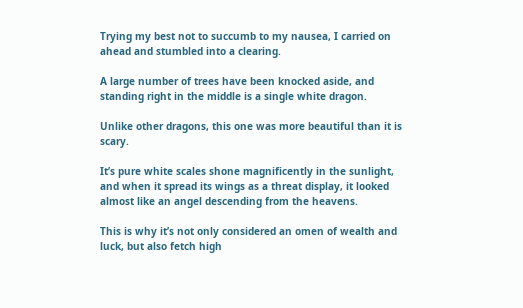Trying my best not to succumb to my nausea, I carried on ahead and stumbled into a clearing.

A large number of trees have been knocked aside, and standing right in the middle is a single white dragon.

Unlike other dragons, this one was more beautiful than it is scary.

It’s pure white scales shone magnificently in the sunlight, and when it spread its wings as a threat display, it looked almost like an angel descending from the heavens.

This is why it’s not only considered an omen of wealth and luck, but also fetch high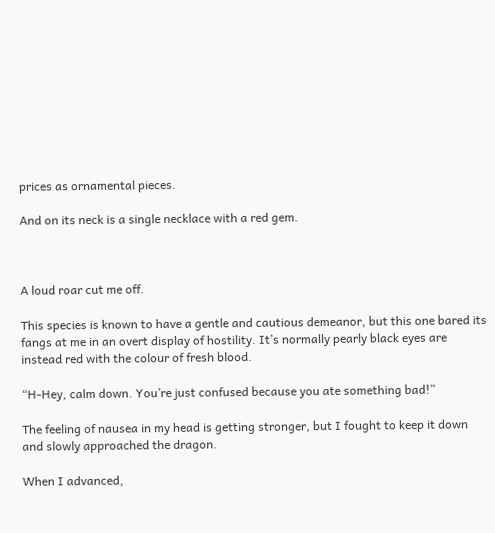prices as ornamental pieces.

And on its neck is a single necklace with a red gem.



A loud roar cut me off.

This species is known to have a gentle and cautious demeanor, but this one bared its fangs at me in an overt display of hostility. It’s normally pearly black eyes are instead red with the colour of fresh blood.

“H-Hey, calm down. You’re just confused because you ate something bad!”

The feeling of nausea in my head is getting stronger, but I fought to keep it down and slowly approached the dragon.

When I advanced,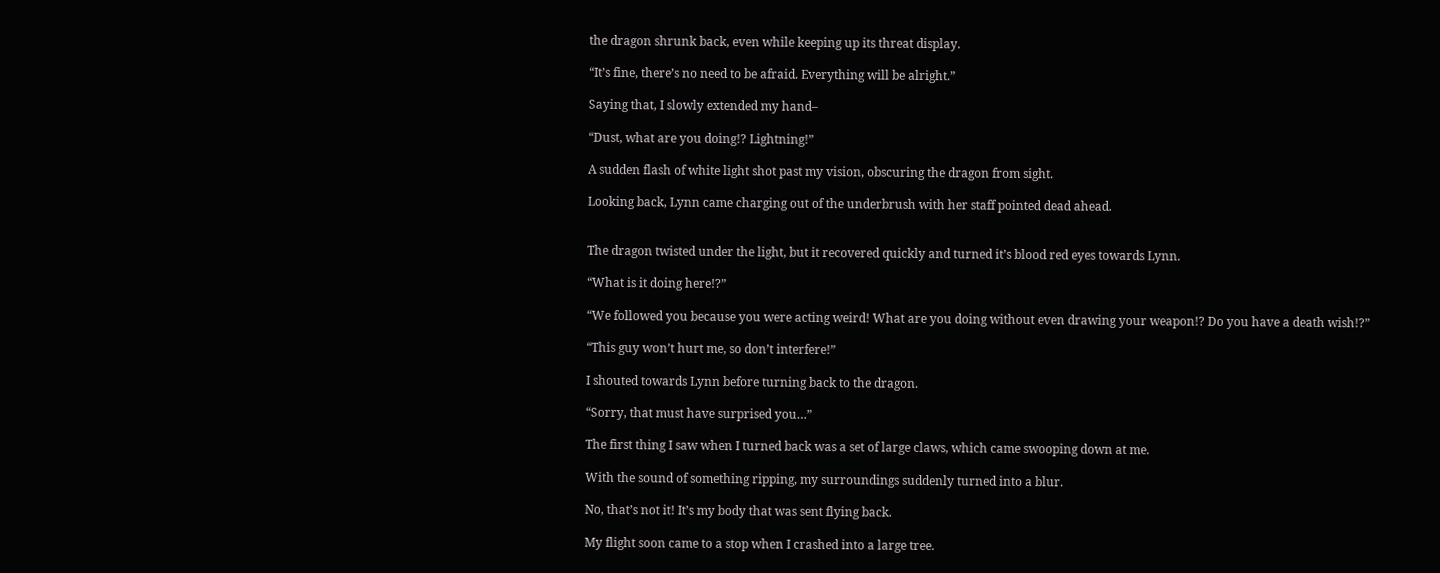the dragon shrunk back, even while keeping up its threat display.

“It’s fine, there’s no need to be afraid. Everything will be alright.”

Saying that, I slowly extended my hand–

“Dust, what are you doing!? Lightning!”

A sudden flash of white light shot past my vision, obscuring the dragon from sight.

Looking back, Lynn came charging out of the underbrush with her staff pointed dead ahead.


The dragon twisted under the light, but it recovered quickly and turned it’s blood red eyes towards Lynn.

“What is it doing here!?”

“We followed you because you were acting weird! What are you doing without even drawing your weapon!? Do you have a death wish!?”

“This guy won’t hurt me, so don’t interfere!”

I shouted towards Lynn before turning back to the dragon.

“Sorry, that must have surprised you…”

The first thing I saw when I turned back was a set of large claws, which came swooping down at me.

With the sound of something ripping, my surroundings suddenly turned into a blur.

No, that’s not it! It’s my body that was sent flying back.

My flight soon came to a stop when I crashed into a large tree.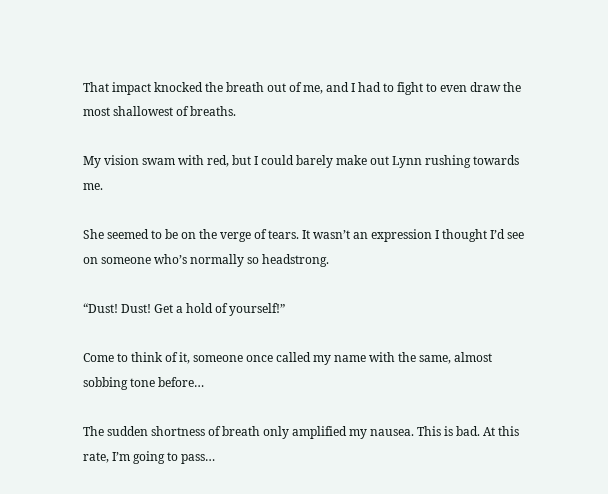That impact knocked the breath out of me, and I had to fight to even draw the most shallowest of breaths.

My vision swam with red, but I could barely make out Lynn rushing towards me.

She seemed to be on the verge of tears. It wasn’t an expression I thought I’d see on someone who’s normally so headstrong.

“Dust! Dust! Get a hold of yourself!”

Come to think of it, someone once called my name with the same, almost sobbing tone before…

The sudden shortness of breath only amplified my nausea. This is bad. At this rate, I’m going to pass…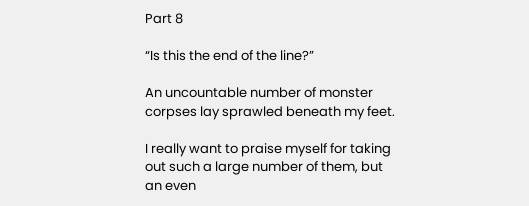Part 8

“Is this the end of the line?”

An uncountable number of monster corpses lay sprawled beneath my feet.

I really want to praise myself for taking out such a large number of them, but an even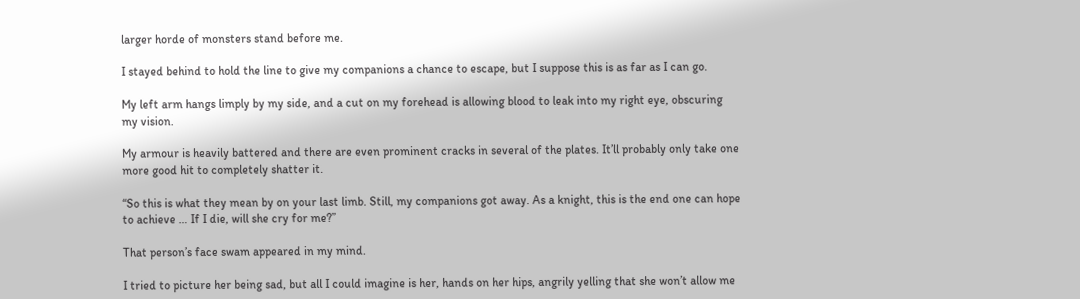larger horde of monsters stand before me.

I stayed behind to hold the line to give my companions a chance to escape, but I suppose this is as far as I can go.

My left arm hangs limply by my side, and a cut on my forehead is allowing blood to leak into my right eye, obscuring my vision.

My armour is heavily battered and there are even prominent cracks in several of the plates. It’ll probably only take one more good hit to completely shatter it.

“So this is what they mean by on your last limb. Still, my companions got away. As a knight, this is the end one can hope to achieve … If I die, will she cry for me?”

That person’s face swam appeared in my mind.

I tried to picture her being sad, but all I could imagine is her, hands on her hips, angrily yelling that she won’t allow me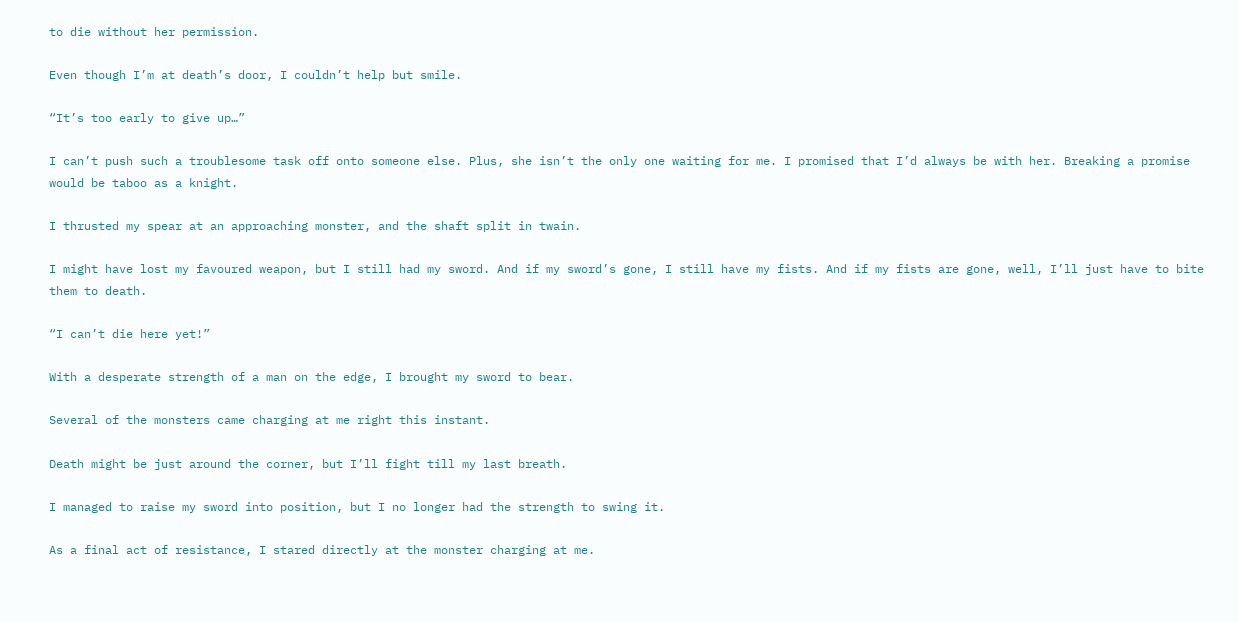to die without her permission.

Even though I’m at death’s door, I couldn’t help but smile.

“It’s too early to give up…”

I can’t push such a troublesome task off onto someone else. Plus, she isn’t the only one waiting for me. I promised that I’d always be with her. Breaking a promise would be taboo as a knight.

I thrusted my spear at an approaching monster, and the shaft split in twain.

I might have lost my favoured weapon, but I still had my sword. And if my sword’s gone, I still have my fists. And if my fists are gone, well, I’ll just have to bite them to death.

“I can’t die here yet!”

With a desperate strength of a man on the edge, I brought my sword to bear.

Several of the monsters came charging at me right this instant.

Death might be just around the corner, but I’ll fight till my last breath.

I managed to raise my sword into position, but I no longer had the strength to swing it.

As a final act of resistance, I stared directly at the monster charging at me.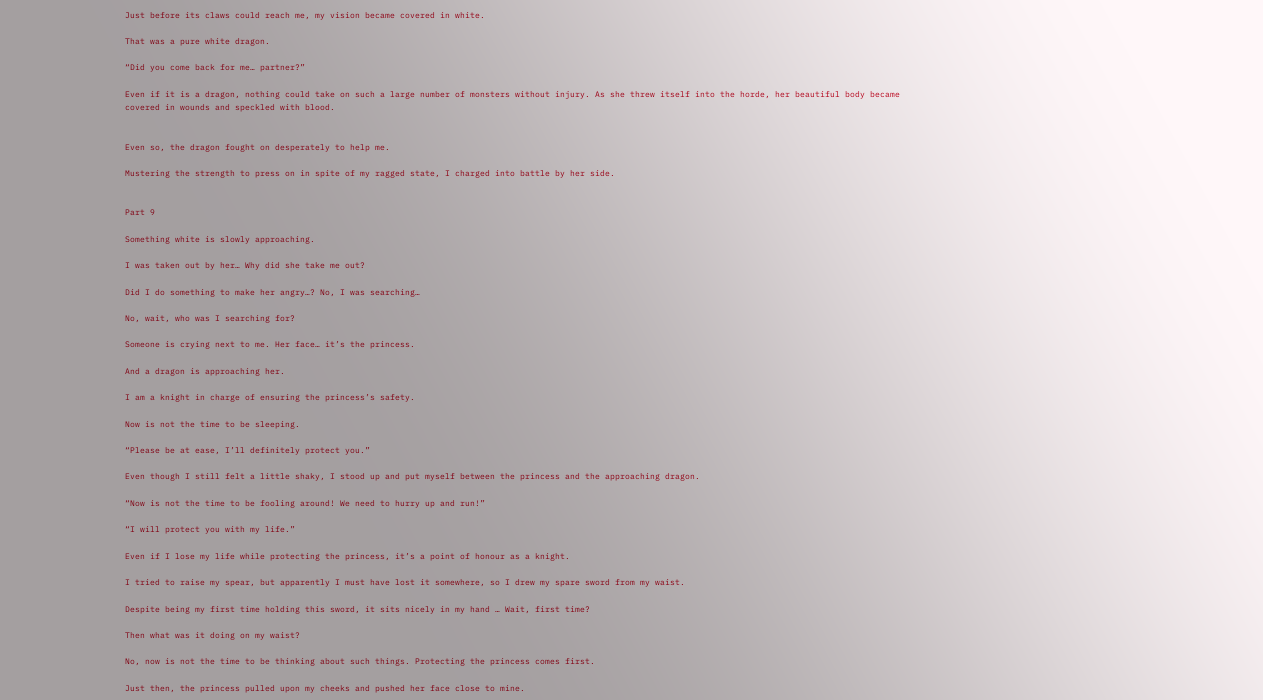Just before its claws could reach me, my vision became covered in white.

That was a pure white dragon.

“Did you come back for me… partner?”

Even if it is a dragon, nothing could take on such a large number of monsters without injury. As she threw itself into the horde, her beautiful body became covered in wounds and speckled with blood.


Even so, the dragon fought on desperately to help me.

Mustering the strength to press on in spite of my ragged state, I charged into battle by her side.


Part 9

Something white is slowly approaching.

I was taken out by her… Why did she take me out?

Did I do something to make her angry…? No, I was searching…

No, wait, who was I searching for?

Someone is crying next to me. Her face… it’s the princess.

And a dragon is approaching her.

I am a knight in charge of ensuring the princess’s safety.

Now is not the time to be sleeping.

“Please be at ease, I’ll definitely protect you.”

Even though I still felt a little shaky, I stood up and put myself between the princess and the approaching dragon.

“Now is not the time to be fooling around! We need to hurry up and run!”

“I will protect you with my life.”

Even if I lose my life while protecting the princess, it’s a point of honour as a knight.

I tried to raise my spear, but apparently I must have lost it somewhere, so I drew my spare sword from my waist.

Despite being my first time holding this sword, it sits nicely in my hand … Wait, first time?

Then what was it doing on my waist?

No, now is not the time to be thinking about such things. Protecting the princess comes first.

Just then, the princess pulled upon my cheeks and pushed her face close to mine.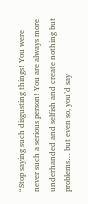“Stop saying such disgusting things! You were never such a serious person! You are always more underhanded and selfish and create nothing but problems… but even so, you’d say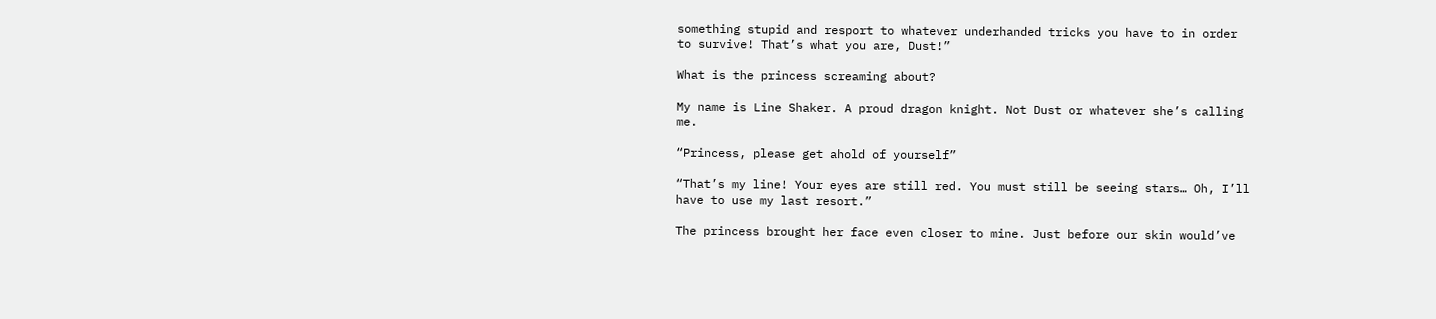something stupid and resport to whatever underhanded tricks you have to in order to survive! That’s what you are, Dust!”

What is the princess screaming about?

My name is Line Shaker. A proud dragon knight. Not Dust or whatever she’s calling me.

“Princess, please get ahold of yourself”

“That’s my line! Your eyes are still red. You must still be seeing stars… Oh, I’ll have to use my last resort.”

The princess brought her face even closer to mine. Just before our skin would’ve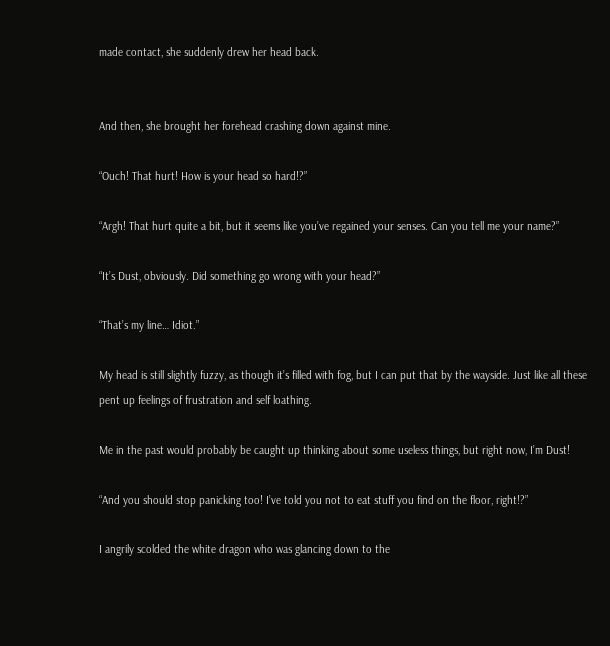made contact, she suddenly drew her head back.


And then, she brought her forehead crashing down against mine.

“Ouch! That hurt! How is your head so hard!?”

“Argh! That hurt quite a bit, but it seems like you’ve regained your senses. Can you tell me your name?”

“It’s Dust, obviously. Did something go wrong with your head?”

“That’s my line… Idiot.”

My head is still slightly fuzzy, as though it’s filled with fog, but I can put that by the wayside. Just like all these pent up feelings of frustration and self loathing.

Me in the past would probably be caught up thinking about some useless things, but right now, I’m Dust!

“And you should stop panicking too! I’ve told you not to eat stuff you find on the floor, right!?”

I angrily scolded the white dragon who was glancing down to the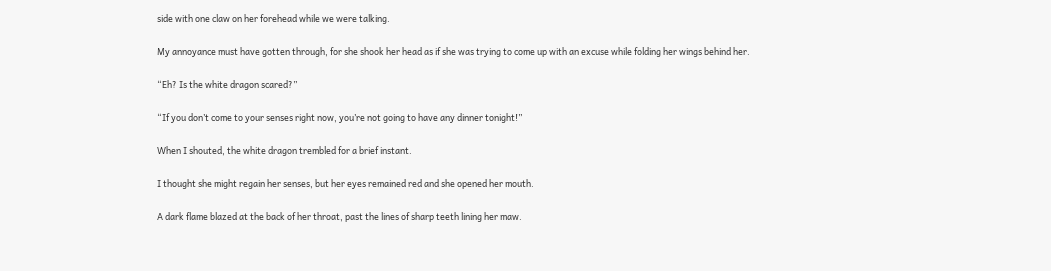side with one claw on her forehead while we were talking.

My annoyance must have gotten through, for she shook her head as if she was trying to come up with an excuse while folding her wings behind her.

“Eh? Is the white dragon scared?”

“If you don’t come to your senses right now, you’re not going to have any dinner tonight!”

When I shouted, the white dragon trembled for a brief instant.

I thought she might regain her senses, but her eyes remained red and she opened her mouth.

A dark flame blazed at the back of her throat, past the lines of sharp teeth lining her maw.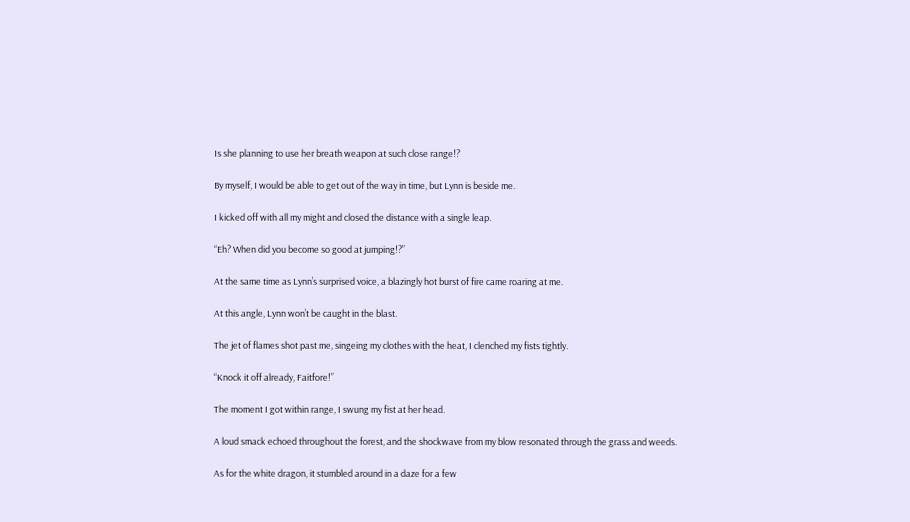Is she planning to use her breath weapon at such close range!?

By myself, I would be able to get out of the way in time, but Lynn is beside me.

I kicked off with all my might and closed the distance with a single leap.

“Eh? When did you become so good at jumping!?”

At the same time as Lynn’s surprised voice, a blazingly hot burst of fire came roaring at me.

At this angle, Lynn won’t be caught in the blast.

The jet of flames shot past me, singeing my clothes with the heat, I clenched my fists tightly.

“Knock it off already, Faitfore!”

The moment I got within range, I swung my fist at her head.

A loud smack echoed throughout the forest, and the shockwave from my blow resonated through the grass and weeds.

As for the white dragon, it stumbled around in a daze for a few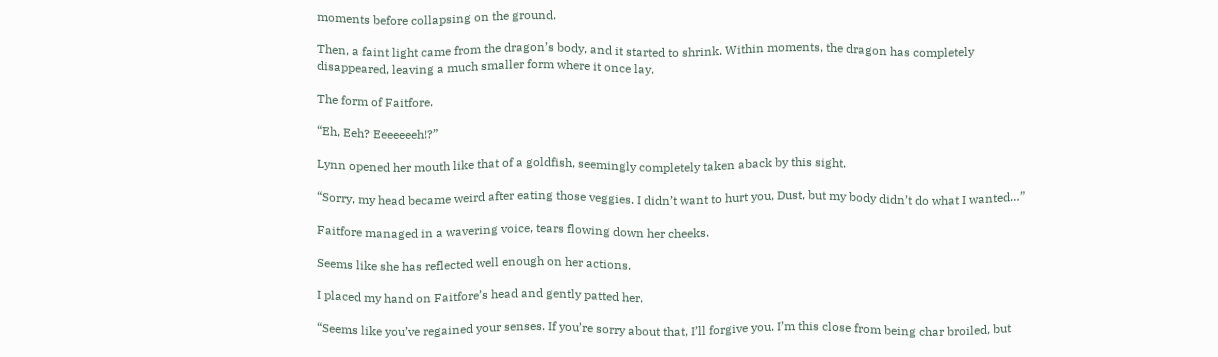moments before collapsing on the ground.

Then, a faint light came from the dragon’s body, and it started to shrink. Within moments, the dragon has completely disappeared, leaving a much smaller form where it once lay.

The form of Faitfore.

“Eh, Eeh? Eeeeeeeh!?”

Lynn opened her mouth like that of a goldfish, seemingly completely taken aback by this sight.

“Sorry, my head became weird after eating those veggies. I didn’t want to hurt you, Dust, but my body didn’t do what I wanted…”

Faitfore managed in a wavering voice, tears flowing down her cheeks.

Seems like she has reflected well enough on her actions.

I placed my hand on Faitfore’s head and gently patted her.

“Seems like you’ve regained your senses. If you’re sorry about that, I’ll forgive you. I’m this close from being char broiled, but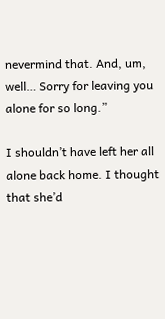nevermind that. And, um, well… Sorry for leaving you alone for so long.”

I shouldn’t have left her all alone back home. I thought that she’d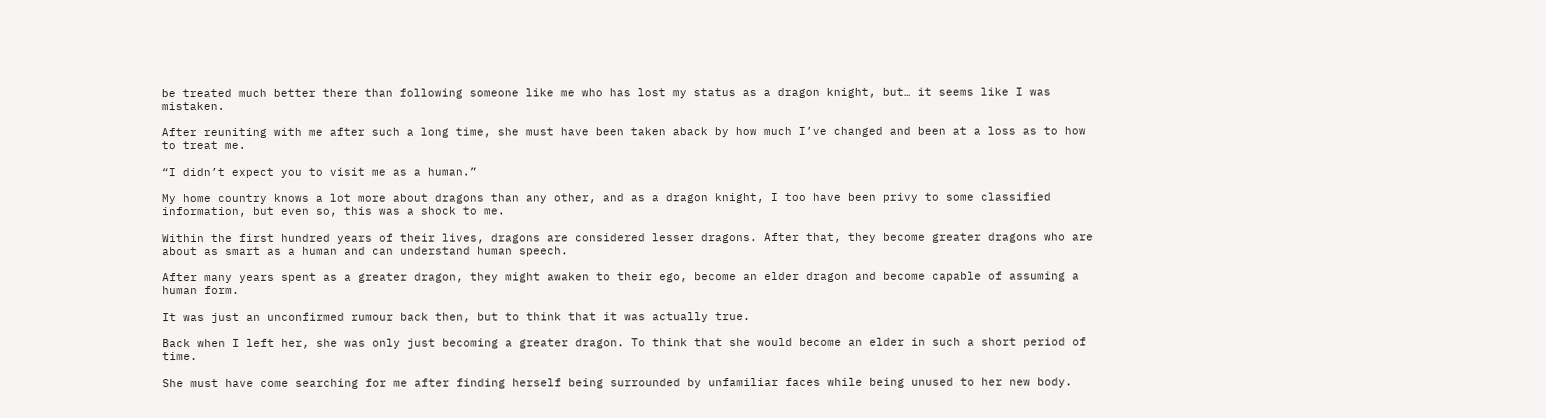be treated much better there than following someone like me who has lost my status as a dragon knight, but… it seems like I was mistaken.

After reuniting with me after such a long time, she must have been taken aback by how much I’ve changed and been at a loss as to how to treat me.

“I didn’t expect you to visit me as a human.”

My home country knows a lot more about dragons than any other, and as a dragon knight, I too have been privy to some classified information, but even so, this was a shock to me.

Within the first hundred years of their lives, dragons are considered lesser dragons. After that, they become greater dragons who are about as smart as a human and can understand human speech.

After many years spent as a greater dragon, they might awaken to their ego, become an elder dragon and become capable of assuming a human form.

It was just an unconfirmed rumour back then, but to think that it was actually true.

Back when I left her, she was only just becoming a greater dragon. To think that she would become an elder in such a short period of time.

She must have come searching for me after finding herself being surrounded by unfamiliar faces while being unused to her new body.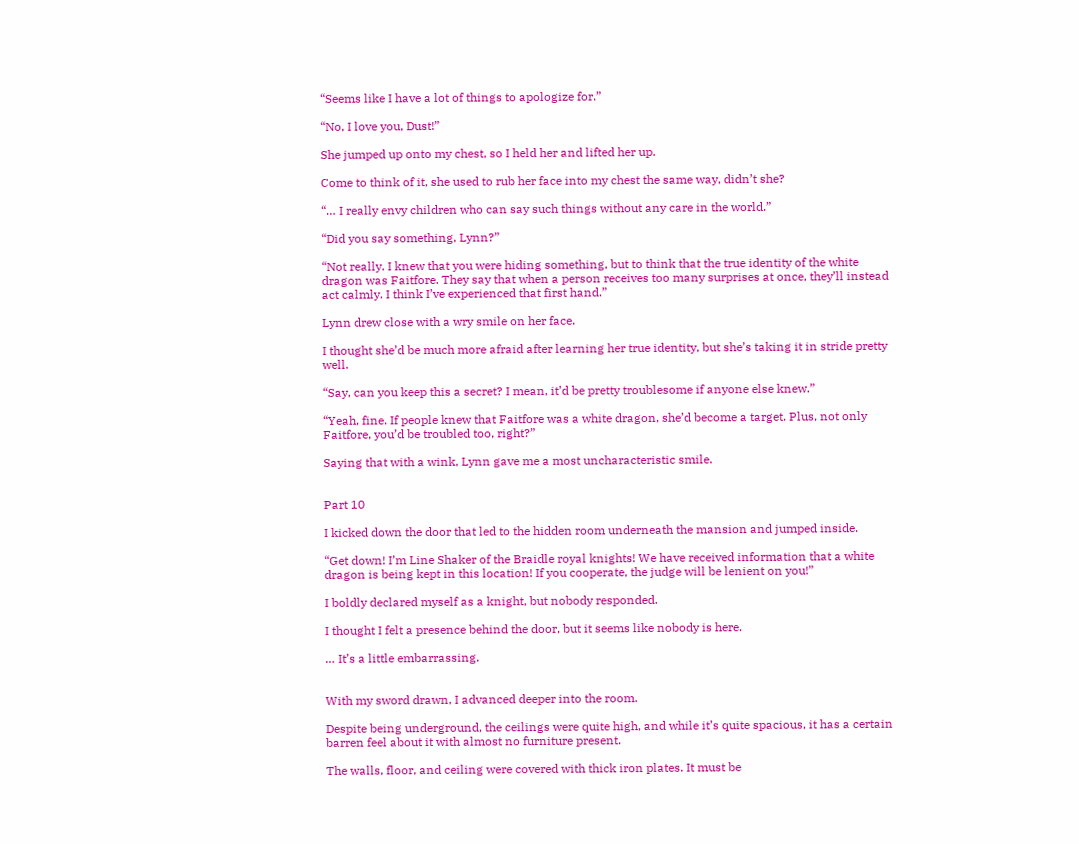“Seems like I have a lot of things to apologize for.”

“No, I love you, Dust!”

She jumped up onto my chest, so I held her and lifted her up.

Come to think of it, she used to rub her face into my chest the same way, didn’t she?

“… I really envy children who can say such things without any care in the world.”

“Did you say something, Lynn?”

“Not really. I knew that you were hiding something, but to think that the true identity of the white dragon was Faitfore. They say that when a person receives too many surprises at once, they’ll instead act calmly. I think I’ve experienced that first hand.”

Lynn drew close with a wry smile on her face.

I thought she’d be much more afraid after learning her true identity, but she’s taking it in stride pretty well.

“Say, can you keep this a secret? I mean, it’d be pretty troublesome if anyone else knew.”

“Yeah, fine. If people knew that Faitfore was a white dragon, she’d become a target. Plus, not only Faitfore, you’d be troubled too, right?”

Saying that with a wink, Lynn gave me a most uncharacteristic smile.


Part 10

I kicked down the door that led to the hidden room underneath the mansion and jumped inside.

“Get down! I’m Line Shaker of the Braidle royal knights! We have received information that a white dragon is being kept in this location! If you cooperate, the judge will be lenient on you!”

I boldly declared myself as a knight, but nobody responded.

I thought I felt a presence behind the door, but it seems like nobody is here.

… It’s a little embarrassing.


With my sword drawn, I advanced deeper into the room.

Despite being underground, the ceilings were quite high, and while it’s quite spacious, it has a certain barren feel about it with almost no furniture present.

The walls, floor, and ceiling were covered with thick iron plates. It must be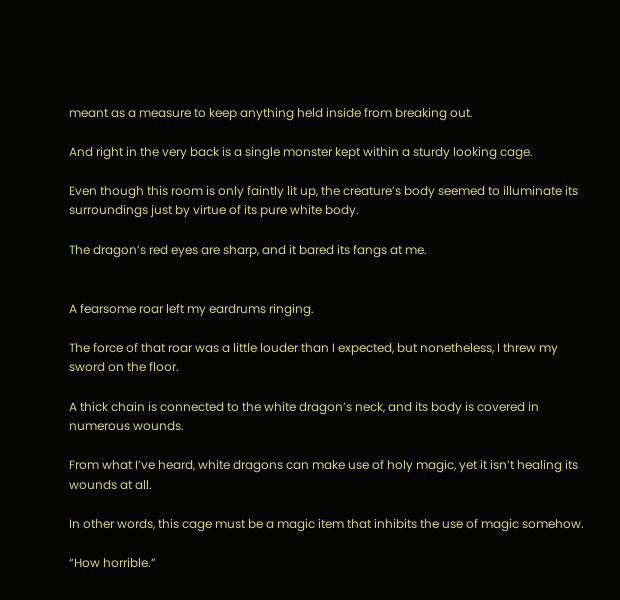meant as a measure to keep anything held inside from breaking out.

And right in the very back is a single monster kept within a sturdy looking cage.

Even though this room is only faintly lit up, the creature’s body seemed to illuminate its surroundings just by virtue of its pure white body.

The dragon’s red eyes are sharp, and it bared its fangs at me.


A fearsome roar left my eardrums ringing.

The force of that roar was a little louder than I expected, but nonetheless, I threw my sword on the floor.

A thick chain is connected to the white dragon’s neck, and its body is covered in numerous wounds.

From what I’ve heard, white dragons can make use of holy magic, yet it isn’t healing its wounds at all.

In other words, this cage must be a magic item that inhibits the use of magic somehow.

“How horrible.”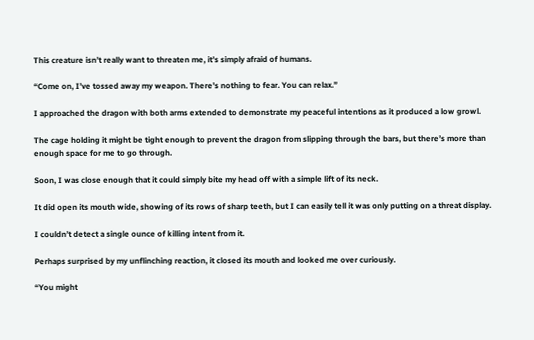This creature isn’t really want to threaten me, it’s simply afraid of humans.

“Come on, I’ve tossed away my weapon. There’s nothing to fear. You can relax.”

I approached the dragon with both arms extended to demonstrate my peaceful intentions as it produced a low growl.

The cage holding it might be tight enough to prevent the dragon from slipping through the bars, but there’s more than enough space for me to go through.

Soon, I was close enough that it could simply bite my head off with a simple lift of its neck.

It did open its mouth wide, showing of its rows of sharp teeth, but I can easily tell it was only putting on a threat display.

I couldn’t detect a single ounce of killing intent from it.

Perhaps surprised by my unflinching reaction, it closed its mouth and looked me over curiously.

“You might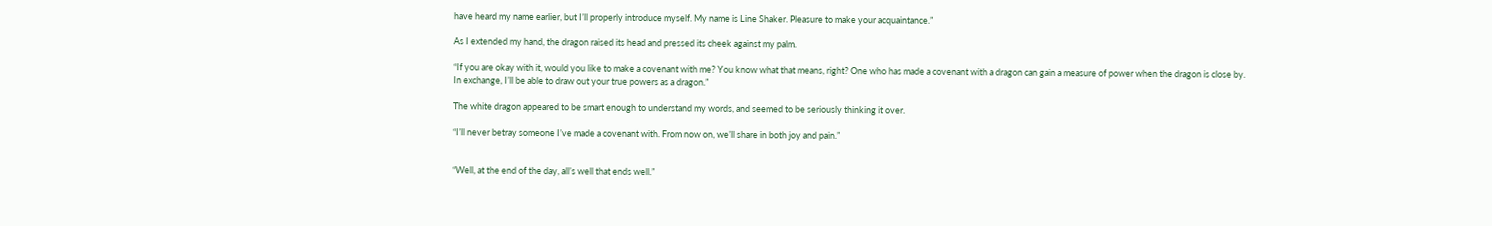have heard my name earlier, but I’ll properly introduce myself. My name is Line Shaker. Pleasure to make your acquaintance.”

As I extended my hand, the dragon raised its head and pressed its cheek against my palm.

“If you are okay with it, would you like to make a covenant with me? You know what that means, right? One who has made a covenant with a dragon can gain a measure of power when the dragon is close by. In exchange, I’ll be able to draw out your true powers as a dragon.”

The white dragon appeared to be smart enough to understand my words, and seemed to be seriously thinking it over.

“I’ll never betray someone I’ve made a covenant with. From now on, we’ll share in both joy and pain.”


“Well, at the end of the day, all’s well that ends well.”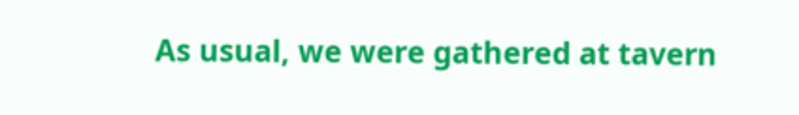As usual, we were gathered at tavern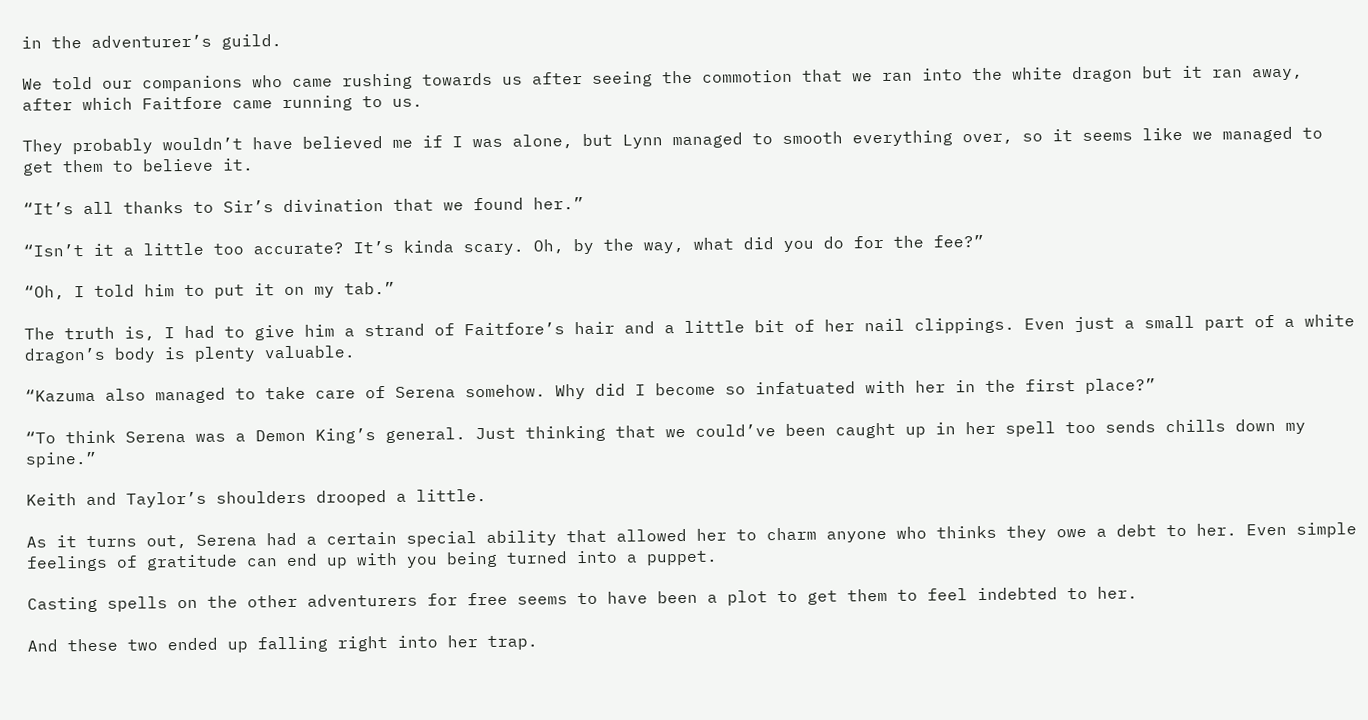in the adventurer’s guild.

We told our companions who came rushing towards us after seeing the commotion that we ran into the white dragon but it ran away, after which Faitfore came running to us.

They probably wouldn’t have believed me if I was alone, but Lynn managed to smooth everything over, so it seems like we managed to get them to believe it.

“It’s all thanks to Sir’s divination that we found her.”

“Isn’t it a little too accurate? It’s kinda scary. Oh, by the way, what did you do for the fee?”

“Oh, I told him to put it on my tab.”

The truth is, I had to give him a strand of Faitfore’s hair and a little bit of her nail clippings. Even just a small part of a white dragon’s body is plenty valuable.

“Kazuma also managed to take care of Serena somehow. Why did I become so infatuated with her in the first place?”

“To think Serena was a Demon King’s general. Just thinking that we could’ve been caught up in her spell too sends chills down my spine.”

Keith and Taylor’s shoulders drooped a little.

As it turns out, Serena had a certain special ability that allowed her to charm anyone who thinks they owe a debt to her. Even simple feelings of gratitude can end up with you being turned into a puppet.

Casting spells on the other adventurers for free seems to have been a plot to get them to feel indebted to her.

And these two ended up falling right into her trap.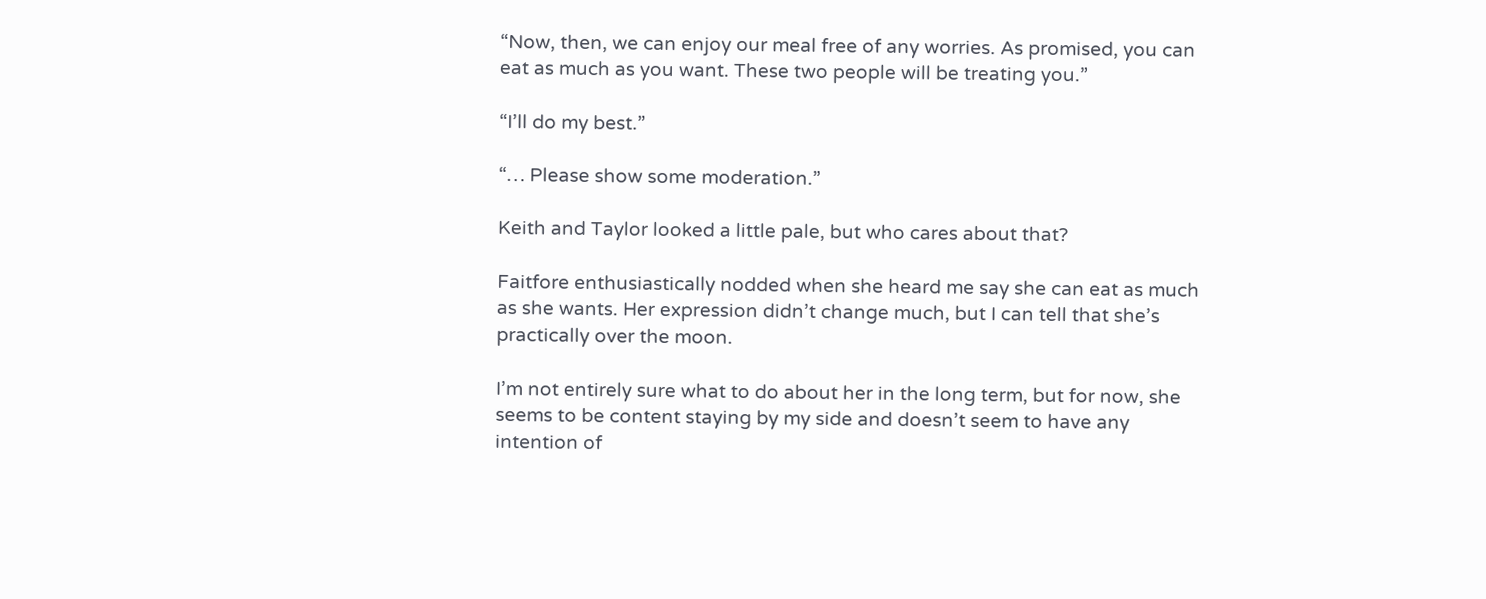“Now, then, we can enjoy our meal free of any worries. As promised, you can eat as much as you want. These two people will be treating you.”

“I’ll do my best.”

“… Please show some moderation.”

Keith and Taylor looked a little pale, but who cares about that?

Faitfore enthusiastically nodded when she heard me say she can eat as much as she wants. Her expression didn’t change much, but I can tell that she’s practically over the moon.

I’m not entirely sure what to do about her in the long term, but for now, she seems to be content staying by my side and doesn’t seem to have any intention of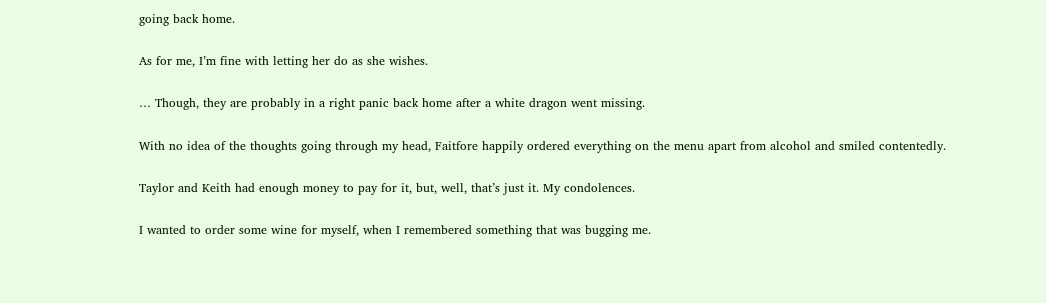going back home.

As for me, I’m fine with letting her do as she wishes.

… Though, they are probably in a right panic back home after a white dragon went missing.

With no idea of the thoughts going through my head, Faitfore happily ordered everything on the menu apart from alcohol and smiled contentedly.

Taylor and Keith had enough money to pay for it, but, well, that’s just it. My condolences.

I wanted to order some wine for myself, when I remembered something that was bugging me.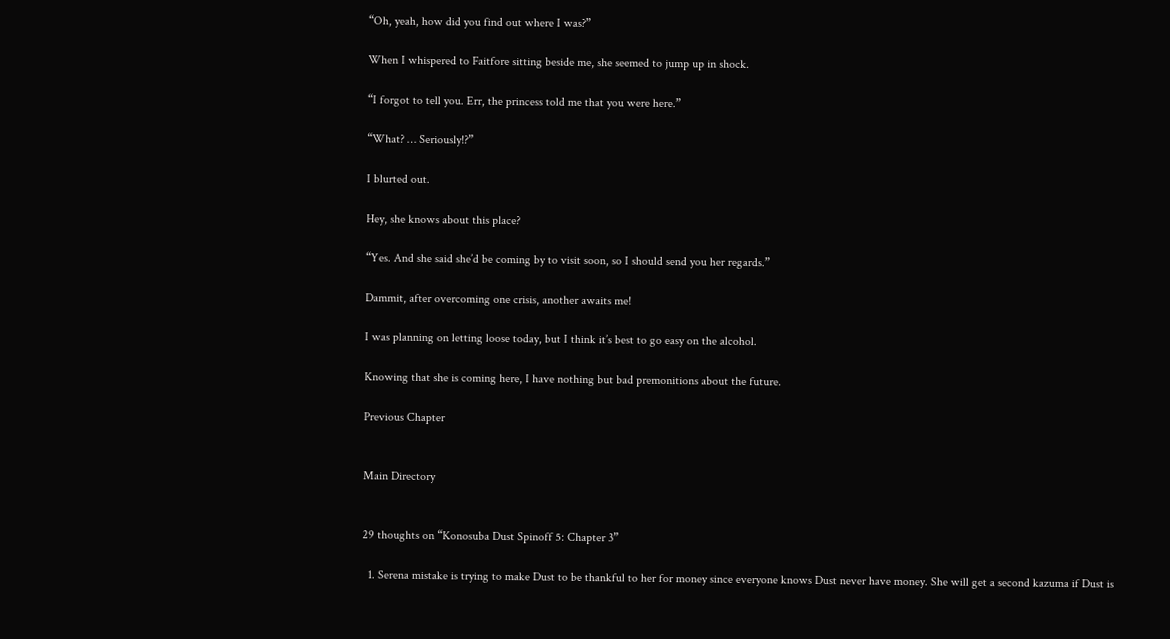“Oh, yeah, how did you find out where I was?”

When I whispered to Faitfore sitting beside me, she seemed to jump up in shock.

“I forgot to tell you. Err, the princess told me that you were here.”

“What? … Seriously!?”

I blurted out.

Hey, she knows about this place?

“Yes. And she said she’d be coming by to visit soon, so I should send you her regards.”

Dammit, after overcoming one crisis, another awaits me!

I was planning on letting loose today, but I think it’s best to go easy on the alcohol.

Knowing that she is coming here, I have nothing but bad premonitions about the future.

Previous Chapter


Main Directory


29 thoughts on “Konosuba Dust Spinoff 5: Chapter 3”

  1. Serena mistake is trying to make Dust to be thankful to her for money since everyone knows Dust never have money. She will get a second kazuma if Dust is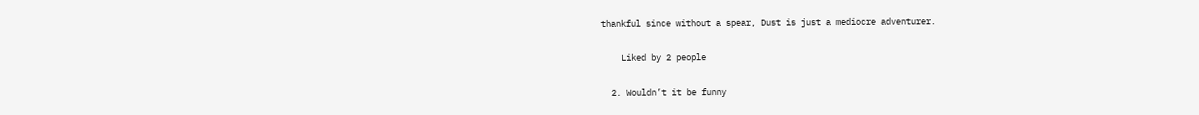thankful since without a spear, Dust is just a mediocre adventurer.

    Liked by 2 people

  2. Wouldn’t it be funny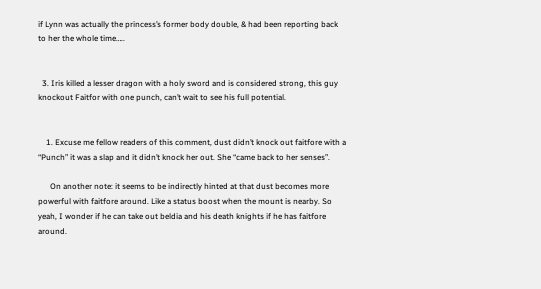if Lynn was actually the princess’s former body double, & had been reporting back to her the whole time…..


  3. Iris killed a lesser dragon with a holy sword and is considered strong, this guy knockout Faitfor with one punch, can’t wait to see his full potential.


    1. Excuse me fellow readers of this comment, dust didn’t knock out faitfore with a “Punch” it was a slap and it didn’t knock her out. She “came back to her senses”.

      On another note: it seems to be indirectly hinted at that dust becomes more powerful with faitfore around. Like a status boost when the mount is nearby. So yeah, I wonder if he can take out beldia and his death knights if he has faitfore around.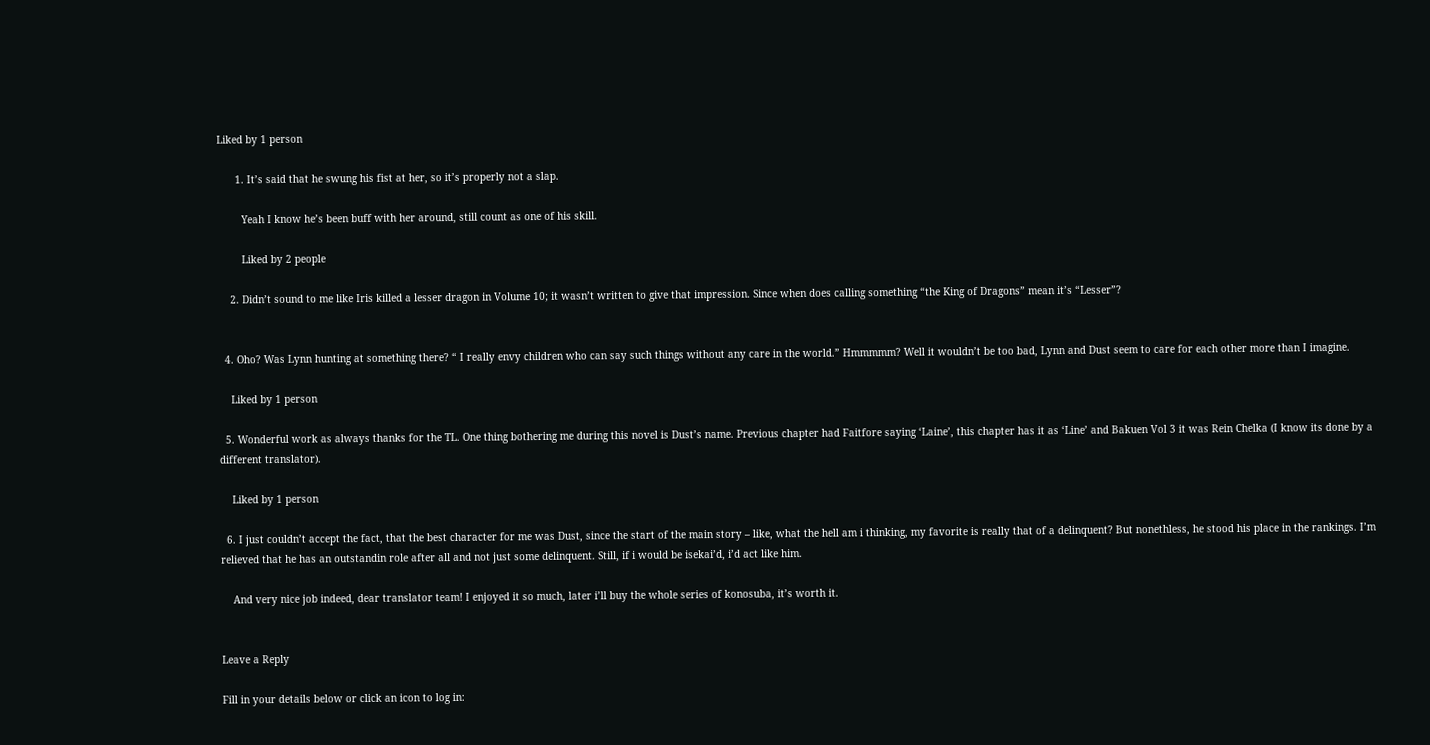Liked by 1 person

      1. It’s said that he swung his fist at her, so it’s properly not a slap.

        Yeah I know he’s been buff with her around, still count as one of his skill.

        Liked by 2 people

    2. Didn’t sound to me like Iris killed a lesser dragon in Volume 10; it wasn’t written to give that impression. Since when does calling something “the King of Dragons” mean it’s “Lesser”?


  4. Oho? Was Lynn hunting at something there? “ I really envy children who can say such things without any care in the world.” Hmmmmm? Well it wouldn’t be too bad, Lynn and Dust seem to care for each other more than I imagine.

    Liked by 1 person

  5. Wonderful work as always thanks for the TL. One thing bothering me during this novel is Dust’s name. Previous chapter had Faitfore saying ‘Laine’, this chapter has it as ‘Line’ and Bakuen Vol 3 it was Rein Chelka (I know its done by a different translator).

    Liked by 1 person

  6. I just couldn’t accept the fact, that the best character for me was Dust, since the start of the main story – like, what the hell am i thinking, my favorite is really that of a delinquent? But nonethless, he stood his place in the rankings. I’m relieved that he has an outstandin role after all and not just some delinquent. Still, if i would be isekai’d, i’d act like him.

    And very nice job indeed, dear translator team! I enjoyed it so much, later i’ll buy the whole series of konosuba, it’s worth it.


Leave a Reply

Fill in your details below or click an icon to log in: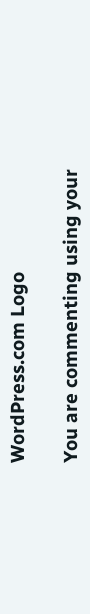WordPress.com Logo

You are commenting using your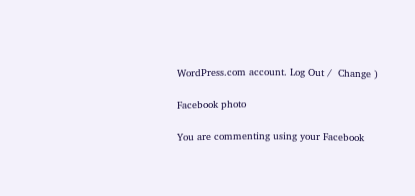WordPress.com account. Log Out /  Change )

Facebook photo

You are commenting using your Facebook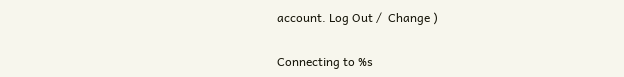account. Log Out /  Change )

Connecting to %s